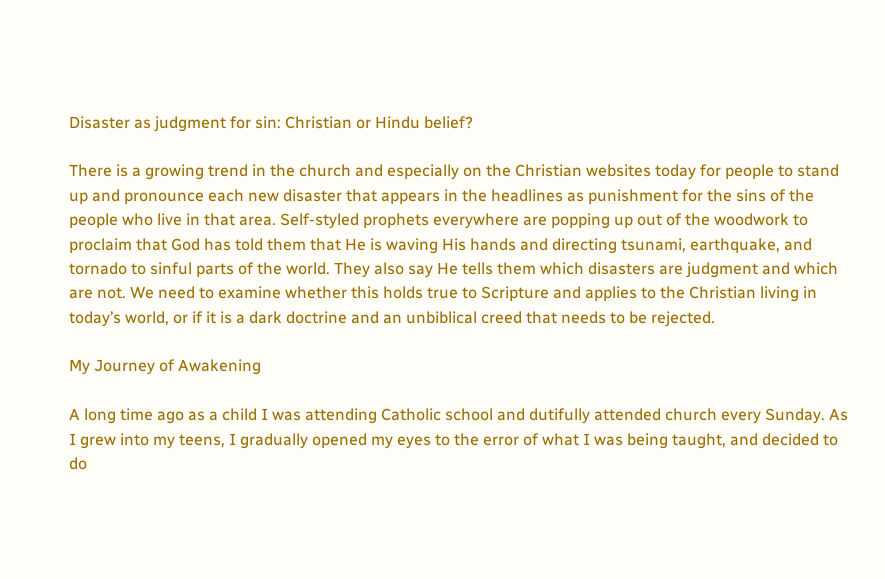Disaster as judgment for sin: Christian or Hindu belief?

There is a growing trend in the church and especially on the Christian websites today for people to stand up and pronounce each new disaster that appears in the headlines as punishment for the sins of the people who live in that area. Self-styled prophets everywhere are popping up out of the woodwork to proclaim that God has told them that He is waving His hands and directing tsunami, earthquake, and tornado to sinful parts of the world. They also say He tells them which disasters are judgment and which are not. We need to examine whether this holds true to Scripture and applies to the Christian living in today’s world, or if it is a dark doctrine and an unbiblical creed that needs to be rejected.

My Journey of Awakening

A long time ago as a child I was attending Catholic school and dutifully attended church every Sunday. As I grew into my teens, I gradually opened my eyes to the error of what I was being taught, and decided to do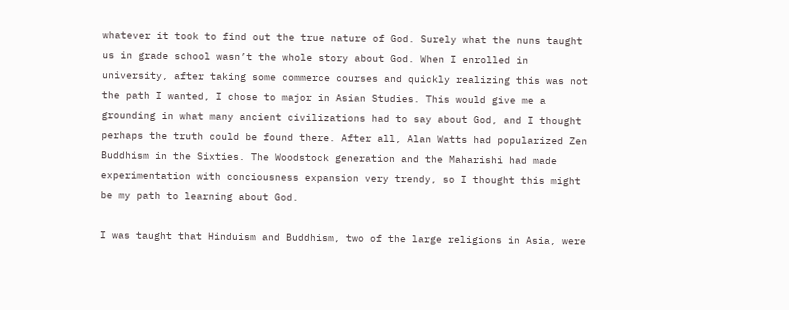whatever it took to find out the true nature of God. Surely what the nuns taught us in grade school wasn’t the whole story about God. When I enrolled in university, after taking some commerce courses and quickly realizing this was not the path I wanted, I chose to major in Asian Studies. This would give me a grounding in what many ancient civilizations had to say about God, and I thought perhaps the truth could be found there. After all, Alan Watts had popularized Zen Buddhism in the Sixties. The Woodstock generation and the Maharishi had made experimentation with conciousness expansion very trendy, so I thought this might be my path to learning about God.

I was taught that Hinduism and Buddhism, two of the large religions in Asia, were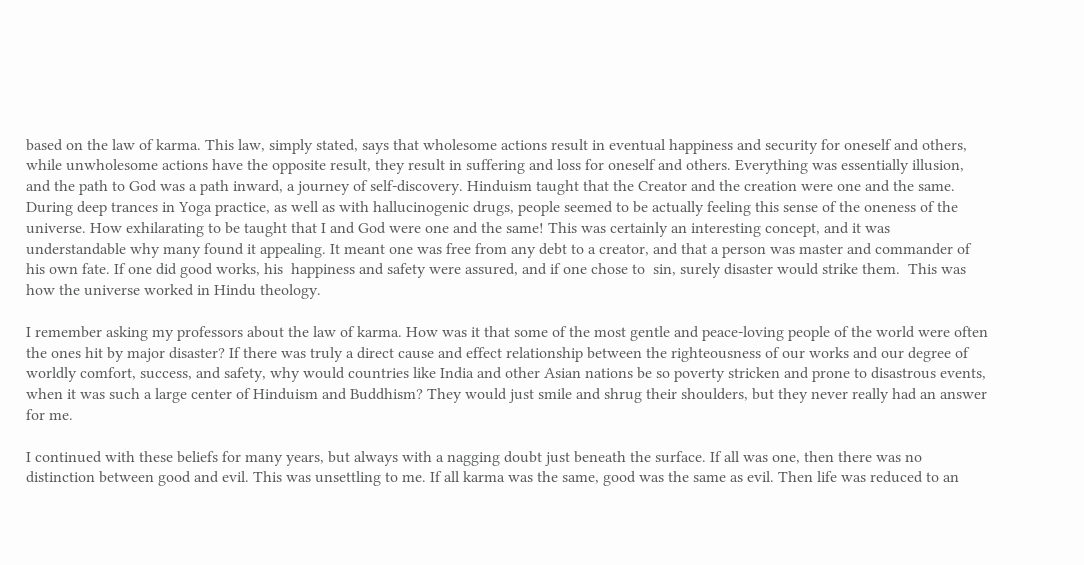based on the law of karma. This law, simply stated, says that wholesome actions result in eventual happiness and security for oneself and others, while unwholesome actions have the opposite result, they result in suffering and loss for oneself and others. Everything was essentially illusion, and the path to God was a path inward, a journey of self-discovery. Hinduism taught that the Creator and the creation were one and the same. During deep trances in Yoga practice, as well as with hallucinogenic drugs, people seemed to be actually feeling this sense of the oneness of the universe. How exhilarating to be taught that I and God were one and the same! This was certainly an interesting concept, and it was understandable why many found it appealing. It meant one was free from any debt to a creator, and that a person was master and commander of his own fate. If one did good works, his  happiness and safety were assured, and if one chose to  sin, surely disaster would strike them.  This was how the universe worked in Hindu theology.

I remember asking my professors about the law of karma. How was it that some of the most gentle and peace-loving people of the world were often the ones hit by major disaster? If there was truly a direct cause and effect relationship between the righteousness of our works and our degree of worldly comfort, success, and safety, why would countries like India and other Asian nations be so poverty stricken and prone to disastrous events, when it was such a large center of Hinduism and Buddhism? They would just smile and shrug their shoulders, but they never really had an answer for me.

I continued with these beliefs for many years, but always with a nagging doubt just beneath the surface. If all was one, then there was no distinction between good and evil. This was unsettling to me. If all karma was the same, good was the same as evil. Then life was reduced to an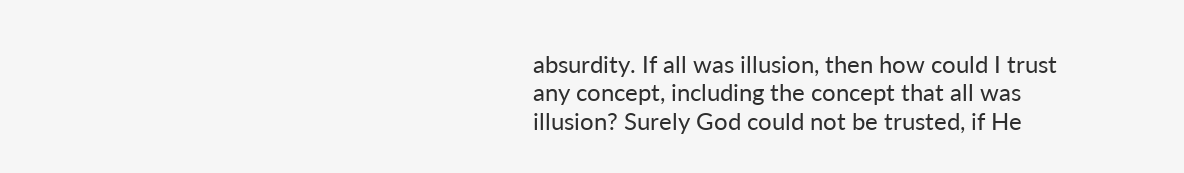absurdity. If all was illusion, then how could I trust any concept, including the concept that all was illusion? Surely God could not be trusted, if He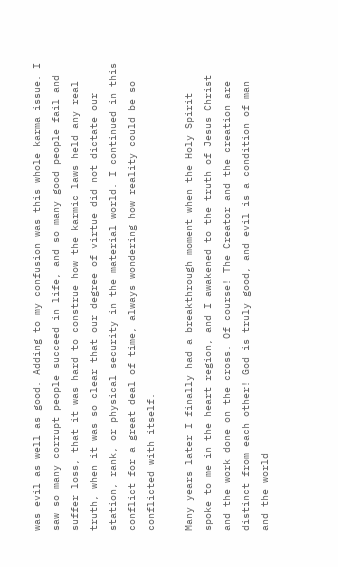was evil as well as good. Adding to my confusion was this whole karma issue. I saw so many corrupt people succeed in life, and so many good people fail and suffer loss, that it was hard to construe how the karmic laws held any real truth, when it was so clear that our degree of virtue did not dictate our station, rank, or physical security in the material world. I continued in this conflict for a great deal of time, always wondering how reality could be so conflicted with itself.

Many years later I finally had a breakthrough moment when the Holy Spirit spoke to me in the heart region, and I awakened to the truth of Jesus Christ and the work done on the cross. Of course! The Creator and the creation are distinct from each other! God is truly good, and evil is a condition of man and the world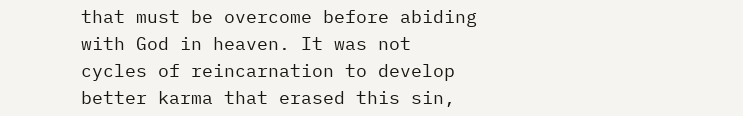that must be overcome before abiding with God in heaven. It was not cycles of reincarnation to develop better karma that erased this sin,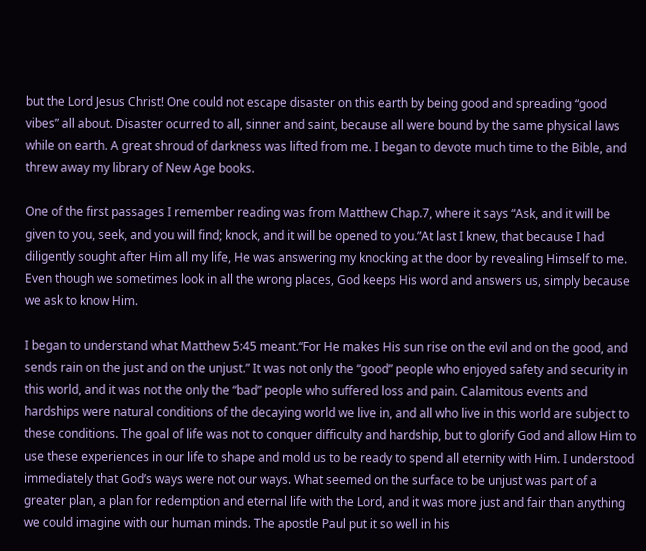but the Lord Jesus Christ! One could not escape disaster on this earth by being good and spreading “good vibes” all about. Disaster ocurred to all, sinner and saint, because all were bound by the same physical laws while on earth. A great shroud of darkness was lifted from me. I began to devote much time to the Bible, and threw away my library of New Age books.

One of the first passages I remember reading was from Matthew Chap.7, where it says “Ask, and it will be given to you, seek, and you will find; knock, and it will be opened to you.”At last I knew, that because I had diligently sought after Him all my life, He was answering my knocking at the door by revealing Himself to me. Even though we sometimes look in all the wrong places, God keeps His word and answers us, simply because we ask to know Him.

I began to understand what Matthew 5:45 meant.“For He makes His sun rise on the evil and on the good, and sends rain on the just and on the unjust.” It was not only the “good” people who enjoyed safety and security in this world, and it was not the only the “bad” people who suffered loss and pain. Calamitous events and hardships were natural conditions of the decaying world we live in, and all who live in this world are subject to these conditions. The goal of life was not to conquer difficulty and hardship, but to glorify God and allow Him to use these experiences in our life to shape and mold us to be ready to spend all eternity with Him. I understood immediately that God’s ways were not our ways. What seemed on the surface to be unjust was part of a greater plan, a plan for redemption and eternal life with the Lord, and it was more just and fair than anything we could imagine with our human minds. The apostle Paul put it so well in his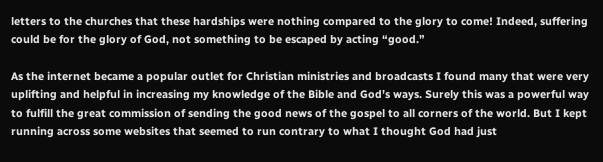letters to the churches that these hardships were nothing compared to the glory to come! Indeed, suffering could be for the glory of God, not something to be escaped by acting “good.”

As the internet became a popular outlet for Christian ministries and broadcasts I found many that were very uplifting and helpful in increasing my knowledge of the Bible and God’s ways. Surely this was a powerful way to fulfill the great commission of sending the good news of the gospel to all corners of the world. But I kept running across some websites that seemed to run contrary to what I thought God had just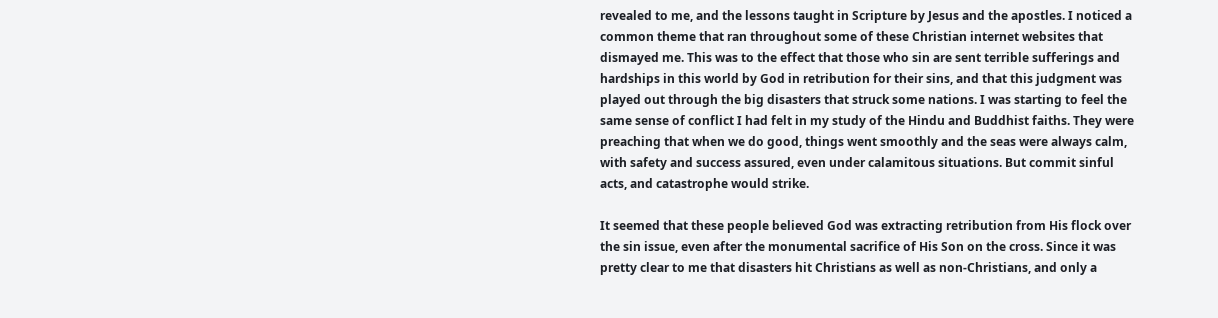revealed to me, and the lessons taught in Scripture by Jesus and the apostles. I noticed a common theme that ran throughout some of these Christian internet websites that dismayed me. This was to the effect that those who sin are sent terrible sufferings and hardships in this world by God in retribution for their sins, and that this judgment was played out through the big disasters that struck some nations. I was starting to feel the same sense of conflict I had felt in my study of the Hindu and Buddhist faiths. They were preaching that when we do good, things went smoothly and the seas were always calm, with safety and success assured, even under calamitous situations. But commit sinful acts, and catastrophe would strike.

It seemed that these people believed God was extracting retribution from His flock over the sin issue, even after the monumental sacrifice of His Son on the cross. Since it was pretty clear to me that disasters hit Christians as well as non-Christians, and only a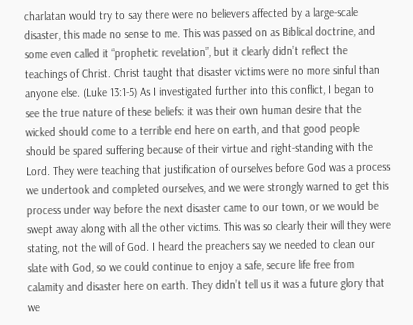charlatan would try to say there were no believers affected by a large-scale disaster, this made no sense to me. This was passed on as Biblical doctrine, and some even called it “prophetic revelation”, but it clearly didn’t reflect the teachings of Christ. Christ taught that disaster victims were no more sinful than anyone else. (Luke 13:1-5) As I investigated further into this conflict, I began to see the true nature of these beliefs: it was their own human desire that the wicked should come to a terrible end here on earth, and that good people should be spared suffering because of their virtue and right-standing with the Lord. They were teaching that justification of ourselves before God was a process we undertook and completed ourselves, and we were strongly warned to get this process under way before the next disaster came to our town, or we would be swept away along with all the other victims. This was so clearly their will they were stating, not the will of God. I heard the preachers say we needed to clean our slate with God, so we could continue to enjoy a safe, secure life free from calamity and disaster here on earth. They didn’t tell us it was a future glory that we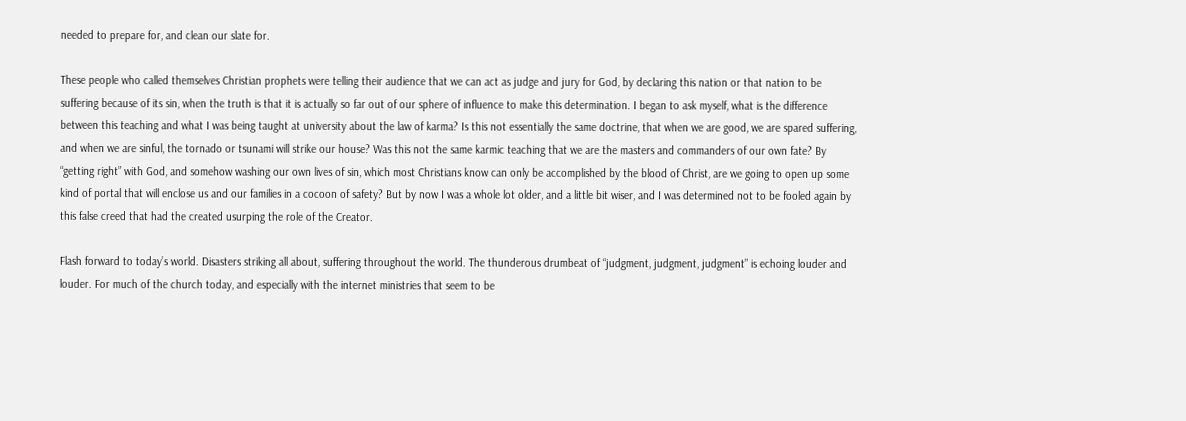needed to prepare for, and clean our slate for.

These people who called themselves Christian prophets were telling their audience that we can act as judge and jury for God, by declaring this nation or that nation to be suffering because of its sin, when the truth is that it is actually so far out of our sphere of influence to make this determination. I began to ask myself, what is the difference between this teaching and what I was being taught at university about the law of karma? Is this not essentially the same doctrine, that when we are good, we are spared suffering, and when we are sinful, the tornado or tsunami will strike our house? Was this not the same karmic teaching that we are the masters and commanders of our own fate? By “getting right” with God, and somehow washing our own lives of sin, which most Christians know can only be accomplished by the blood of Christ, are we going to open up some kind of portal that will enclose us and our families in a cocoon of safety? But by now I was a whole lot older, and a little bit wiser, and I was determined not to be fooled again by this false creed that had the created usurping the role of the Creator.

Flash forward to today’s world. Disasters striking all about, suffering throughout the world. The thunderous drumbeat of “judgment, judgment, judgment” is echoing louder and louder. For much of the church today, and especially with the internet ministries that seem to be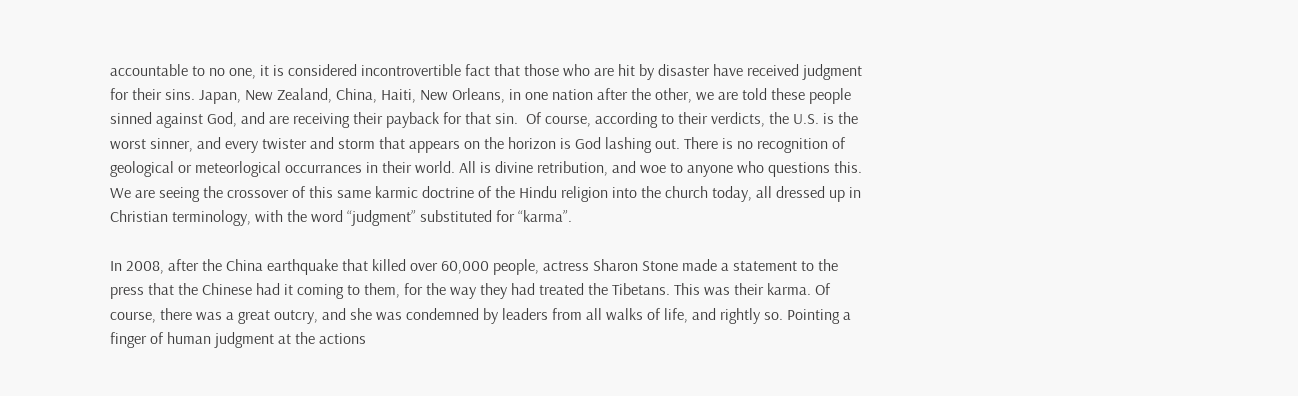accountable to no one, it is considered incontrovertible fact that those who are hit by disaster have received judgment for their sins. Japan, New Zealand, China, Haiti, New Orleans, in one nation after the other, we are told these people sinned against God, and are receiving their payback for that sin.  Of course, according to their verdicts, the U.S. is the worst sinner, and every twister and storm that appears on the horizon is God lashing out. There is no recognition of geological or meteorlogical occurrances in their world. All is divine retribution, and woe to anyone who questions this. We are seeing the crossover of this same karmic doctrine of the Hindu religion into the church today, all dressed up in Christian terminology, with the word “judgment” substituted for “karma”.

In 2008, after the China earthquake that killed over 60,000 people, actress Sharon Stone made a statement to the press that the Chinese had it coming to them, for the way they had treated the Tibetans. This was their karma. Of course, there was a great outcry, and she was condemned by leaders from all walks of life, and rightly so. Pointing a finger of human judgment at the actions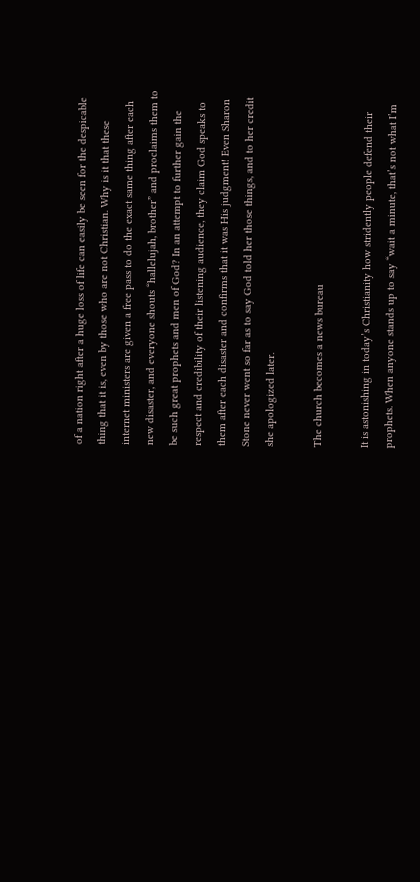of a nation right after a huge loss of life can easily be seen for the despicable thing that it is, even by those who are not Christian. Why is it that these internet ministers are given a free pass to do the exact same thing after each new disaster, and everyone shouts “hallelujah, brother” and proclaims them to be such great prophets and men of God? In an attempt to further gain the respect and credibility of their listening audience, they claim God speaks to them after each disaster and confirms that it was His judgment! Even Sharon Stone never went so far as to say God told her those things, and to her credit she apologized later.

The church becomes a news bureau

It is astonishing in today’s Christianity how stridently people defend their prophets. When anyone stands up to say “wait a minute, that’s not what I’m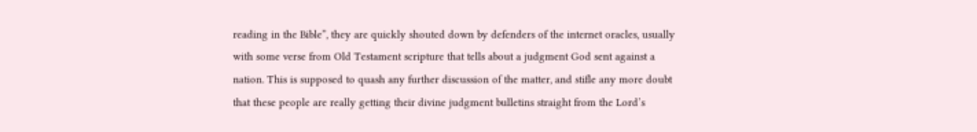reading in the Bible”, they are quickly shouted down by defenders of the internet oracles, usually with some verse from Old Testament scripture that tells about a judgment God sent against a nation. This is supposed to quash any further discussion of the matter, and stifle any more doubt that these people are really getting their divine judgment bulletins straight from the Lord’s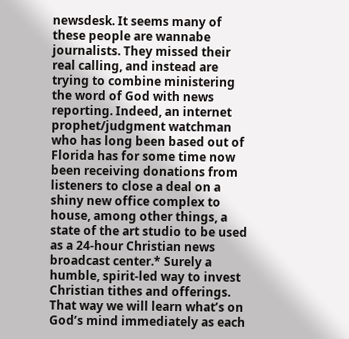newsdesk. It seems many of these people are wannabe journalists. They missed their real calling, and instead are trying to combine ministering the word of God with news reporting. Indeed, an internet prophet/judgment watchman who has long been based out of Florida has for some time now been receiving donations from listeners to close a deal on a shiny new office complex to house, among other things, a state of the art studio to be used as a 24-hour Christian news broadcast center.* Surely a humble, spirit-led way to invest Christian tithes and offerings. That way we will learn what’s on God’s mind immediately as each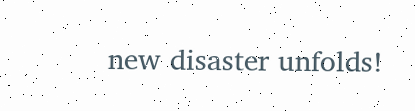new disaster unfolds!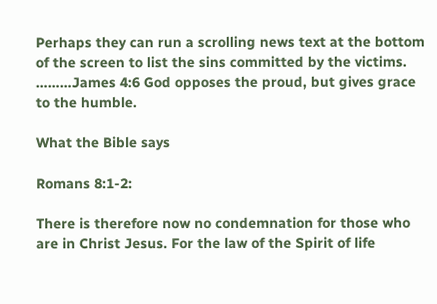Perhaps they can run a scrolling news text at the bottom of the screen to list the sins committed by the victims. ………James 4:6 God opposes the proud, but gives grace to the humble.

What the Bible says

Romans 8:1-2:

There is therefore now no condemnation for those who are in Christ Jesus. For the law of the Spirit of life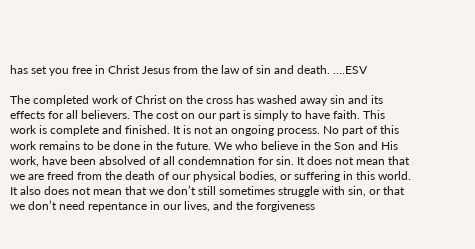has set you free in Christ Jesus from the law of sin and death. ….ESV

The completed work of Christ on the cross has washed away sin and its effects for all believers. The cost on our part is simply to have faith. This work is complete and finished. It is not an ongoing process. No part of this work remains to be done in the future. We who believe in the Son and His work, have been absolved of all condemnation for sin. It does not mean that we are freed from the death of our physical bodies, or suffering in this world. It also does not mean that we don’t still sometimes struggle with sin, or that we don’t need repentance in our lives, and the forgiveness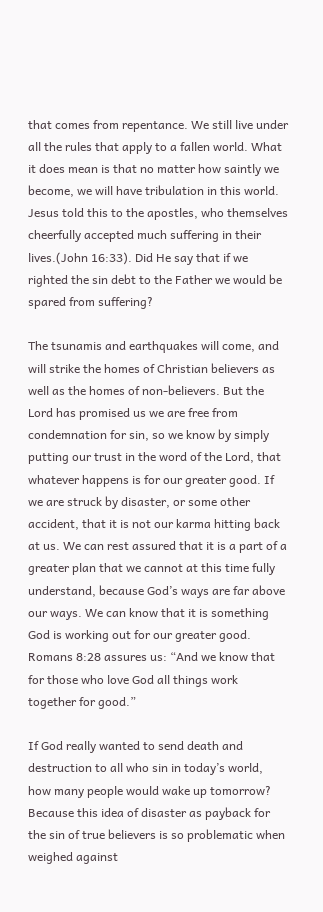that comes from repentance. We still live under all the rules that apply to a fallen world. What it does mean is that no matter how saintly we become, we will have tribulation in this world. Jesus told this to the apostles, who themselves cheerfully accepted much suffering in their lives.(John 16:33). Did He say that if we righted the sin debt to the Father we would be spared from suffering?

The tsunamis and earthquakes will come, and will strike the homes of Christian believers as well as the homes of non-believers. But the Lord has promised us we are free from condemnation for sin, so we know by simply putting our trust in the word of the Lord, that whatever happens is for our greater good. If we are struck by disaster, or some other accident, that it is not our karma hitting back at us. We can rest assured that it is a part of a greater plan that we cannot at this time fully understand, because God’s ways are far above our ways. We can know that it is something God is working out for our greater good. Romans 8:28 assures us: “And we know that for those who love God all things work together for good.”

If God really wanted to send death and destruction to all who sin in today’s world, how many people would wake up tomorrow? Because this idea of disaster as payback for the sin of true believers is so problematic when weighed against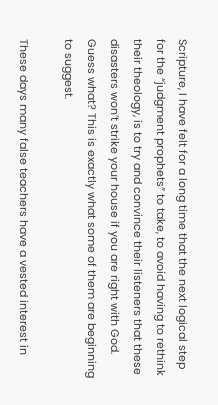Scripture, I have felt for a long time that the next logical step for the “judgment prophets” to take, to avoid having to rethink their theology, is to try and convince their listeners that these disasters won’t strike your house if you are right with God. Guess what? This is exactly what some of them are beginning to suggest.

These days many false teachers have a vested interest in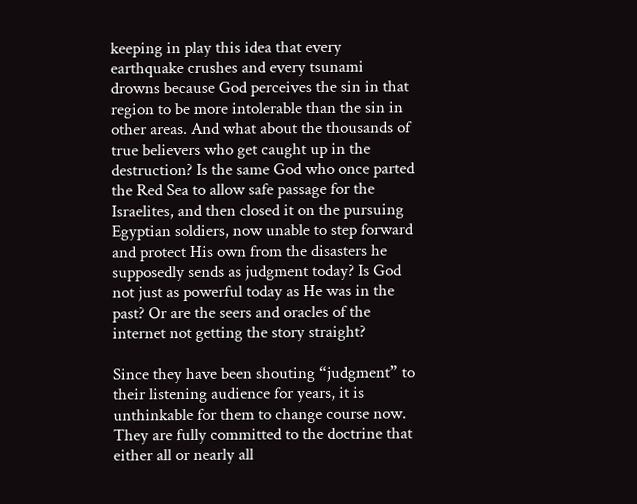keeping in play this idea that every earthquake crushes and every tsunami drowns because God perceives the sin in that region to be more intolerable than the sin in other areas. And what about the thousands of true believers who get caught up in the destruction? Is the same God who once parted the Red Sea to allow safe passage for the Israelites, and then closed it on the pursuing Egyptian soldiers, now unable to step forward and protect His own from the disasters he supposedly sends as judgment today? Is God not just as powerful today as He was in the past? Or are the seers and oracles of the internet not getting the story straight?

Since they have been shouting “judgment” to their listening audience for years, it is unthinkable for them to change course now. They are fully committed to the doctrine that either all or nearly all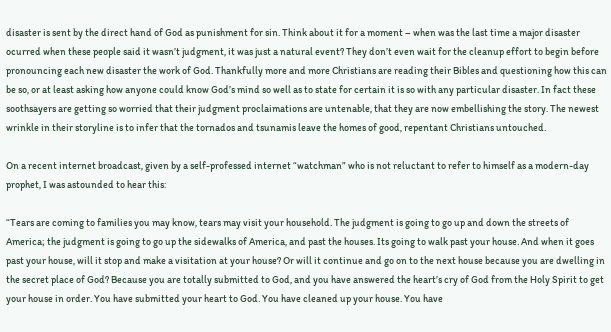disaster is sent by the direct hand of God as punishment for sin. Think about it for a moment – when was the last time a major disaster ocurred when these people said it wasn’t judgment, it was just a natural event? They don’t even wait for the cleanup effort to begin before pronouncing each new disaster the work of God. Thankfully more and more Christians are reading their Bibles and questioning how this can be so, or at least asking how anyone could know God’s mind so well as to state for certain it is so with any particular disaster. In fact these soothsayers are getting so worried that their judgment proclaimations are untenable, that they are now embellishing the story. The newest wrinkle in their storyline is to infer that the tornados and tsunamis leave the homes of good, repentant Christians untouched.

On a recent internet broadcast, given by a self-professed internet “watchman” who is not reluctant to refer to himself as a modern-day prophet, I was astounded to hear this:

“Tears are coming to families you may know, tears may visit your household. The judgment is going to go up and down the streets of America; the judgment is going to go up the sidewalks of America, and past the houses. Its going to walk past your house. And when it goes past your house, will it stop and make a visitation at your house? Or will it continue and go on to the next house because you are dwelling in the secret place of God? Because you are totally submitted to God, and you have answered the heart’s cry of God from the Holy Spirit to get your house in order. You have submitted your heart to God. You have cleaned up your house. You have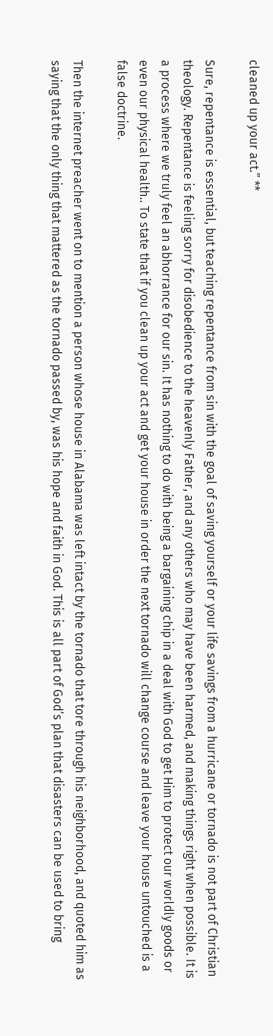cleaned up your act.” **

Sure, repentance is essential, but teaching repentance from sin with the goal of saving yourself or your life savings from a hurricane or tornado is not part of Christian theology. Repentance is feeling sorry for disobedience to the heavenly Father, and any others who may have been harmed, and making things right when possible. It is a process where we truly feel an abhorrance for our sin. It has nothing to do with being a bargaining chip in a deal with God to get Him to protect our worldly goods or even our physical health.. To state that if you clean up your act and get your house in order the next tornado will change course and leave your house untouched is a false doctrine.

Then the internet preacher went on to mention a person whose house in Alabama was left intact by the tornado that tore through his neighborhood, and quoted him as saying that the only thing that mattered as the tornado passed by, was his hope and faith in God. This is all part of God’s plan that disasters can be used to bring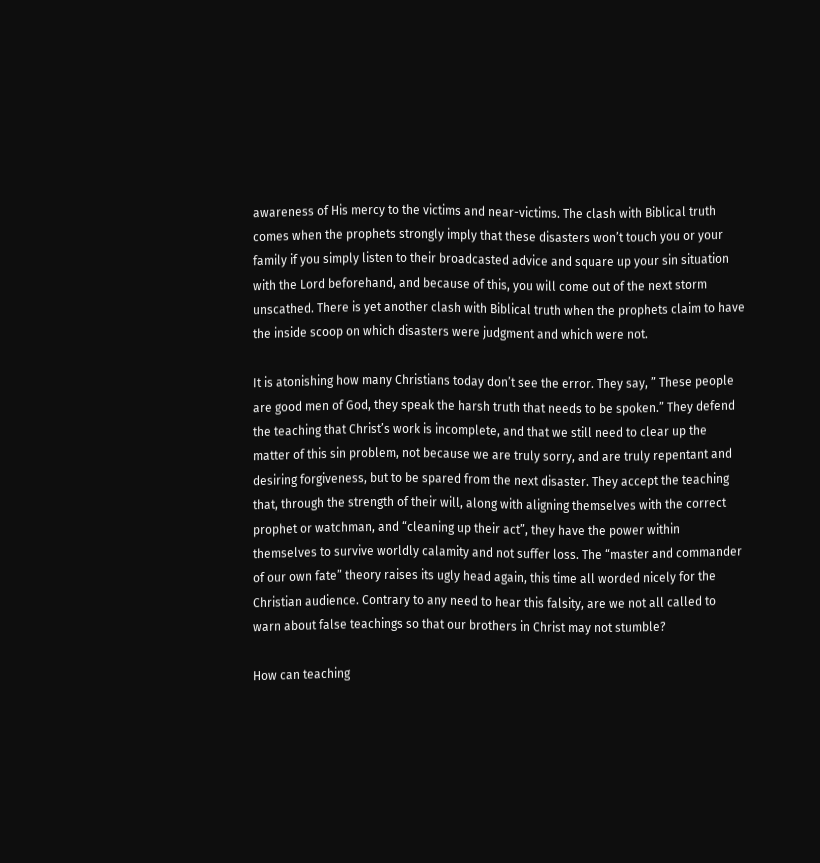awareness of His mercy to the victims and near-victims. The clash with Biblical truth comes when the prophets strongly imply that these disasters won’t touch you or your family if you simply listen to their broadcasted advice and square up your sin situation with the Lord beforehand, and because of this, you will come out of the next storm unscathed. There is yet another clash with Biblical truth when the prophets claim to have the inside scoop on which disasters were judgment and which were not.

It is atonishing how many Christians today don’t see the error. They say, ” These people are good men of God, they speak the harsh truth that needs to be spoken.” They defend the teaching that Christ’s work is incomplete, and that we still need to clear up the matter of this sin problem, not because we are truly sorry, and are truly repentant and desiring forgiveness, but to be spared from the next disaster. They accept the teaching that, through the strength of their will, along with aligning themselves with the correct prophet or watchman, and “cleaning up their act”, they have the power within themselves to survive worldly calamity and not suffer loss. The “master and commander of our own fate” theory raises its ugly head again, this time all worded nicely for the Christian audience. Contrary to any need to hear this falsity, are we not all called to warn about false teachings so that our brothers in Christ may not stumble?

How can teaching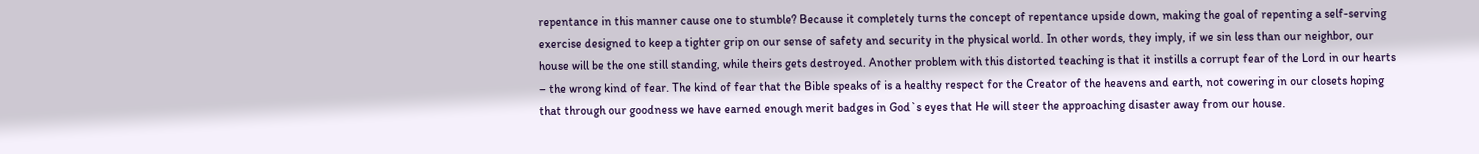repentance in this manner cause one to stumble? Because it completely turns the concept of repentance upside down, making the goal of repenting a self-serving exercise designed to keep a tighter grip on our sense of safety and security in the physical world. In other words, they imply, if we sin less than our neighbor, our house will be the one still standing, while theirs gets destroyed. Another problem with this distorted teaching is that it instills a corrupt fear of the Lord in our hearts – the wrong kind of fear. The kind of fear that the Bible speaks of is a healthy respect for the Creator of the heavens and earth, not cowering in our closets hoping that through our goodness we have earned enough merit badges in God`s eyes that He will steer the approaching disaster away from our house.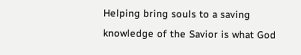Helping bring souls to a saving knowledge of the Savior is what God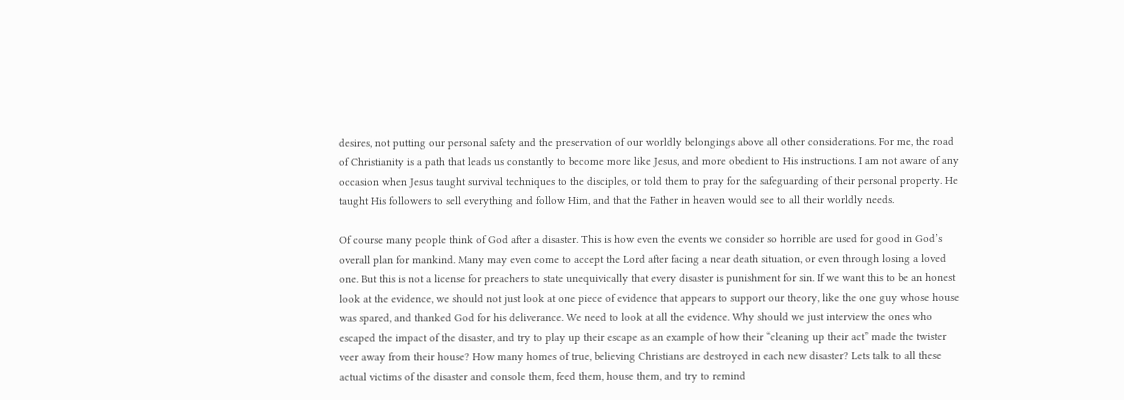desires, not putting our personal safety and the preservation of our worldly belongings above all other considerations. For me, the road of Christianity is a path that leads us constantly to become more like Jesus, and more obedient to His instructions. I am not aware of any occasion when Jesus taught survival techniques to the disciples, or told them to pray for the safeguarding of their personal property. He taught His followers to sell everything and follow Him, and that the Father in heaven would see to all their worldly needs.

Of course many people think of God after a disaster. This is how even the events we consider so horrible are used for good in God’s overall plan for mankind. Many may even come to accept the Lord after facing a near death situation, or even through losing a loved one. But this is not a license for preachers to state unequivically that every disaster is punishment for sin. If we want this to be an honest look at the evidence, we should not just look at one piece of evidence that appears to support our theory, like the one guy whose house was spared, and thanked God for his deliverance. We need to look at all the evidence. Why should we just interview the ones who escaped the impact of the disaster, and try to play up their escape as an example of how their “cleaning up their act” made the twister veer away from their house? How many homes of true, believing Christians are destroyed in each new disaster? Lets talk to all these actual victims of the disaster and console them, feed them, house them, and try to remind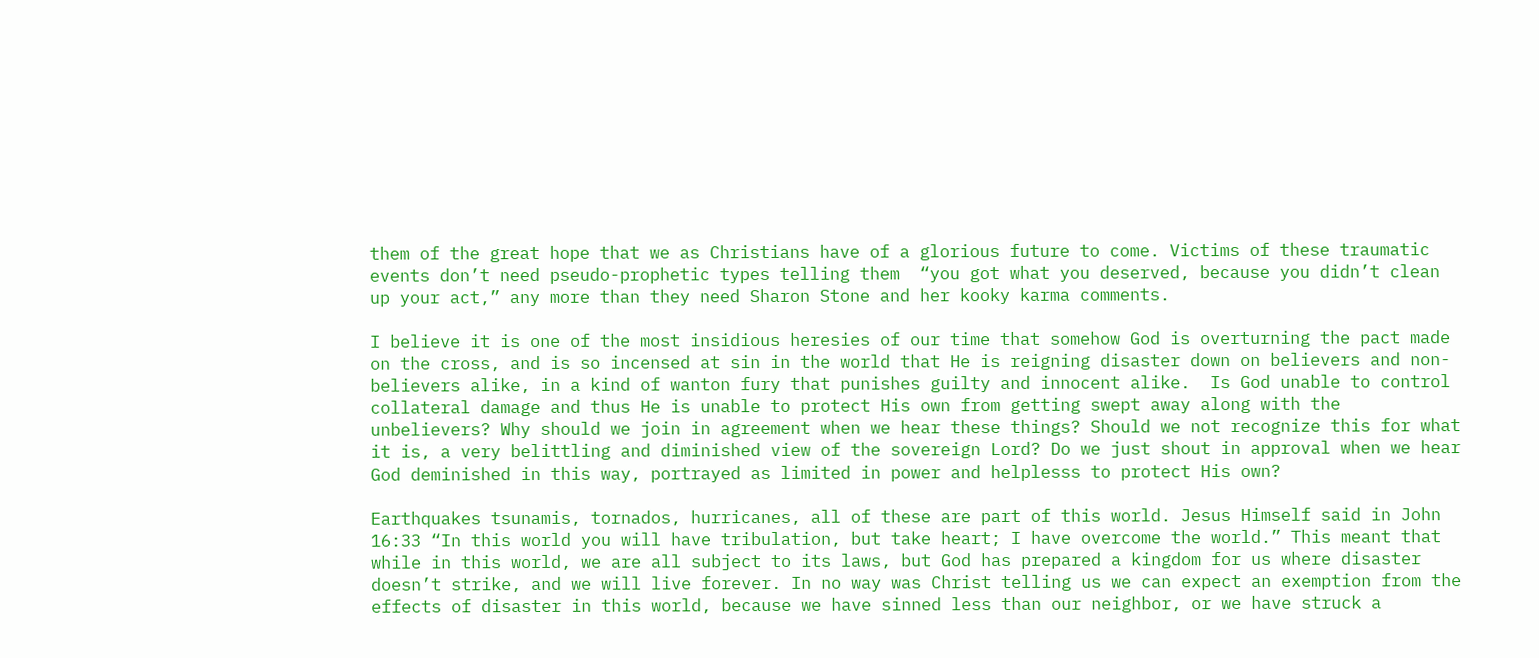them of the great hope that we as Christians have of a glorious future to come. Victims of these traumatic events don’t need pseudo-prophetic types telling them  “you got what you deserved, because you didn’t clean up your act,” any more than they need Sharon Stone and her kooky karma comments.

I believe it is one of the most insidious heresies of our time that somehow God is overturning the pact made on the cross, and is so incensed at sin in the world that He is reigning disaster down on believers and non-believers alike, in a kind of wanton fury that punishes guilty and innocent alike.  Is God unable to control collateral damage and thus He is unable to protect His own from getting swept away along with the unbelievers? Why should we join in agreement when we hear these things? Should we not recognize this for what it is, a very belittling and diminished view of the sovereign Lord? Do we just shout in approval when we hear God deminished in this way, portrayed as limited in power and helplesss to protect His own?

Earthquakes tsunamis, tornados, hurricanes, all of these are part of this world. Jesus Himself said in John 16:33 “In this world you will have tribulation, but take heart; I have overcome the world.” This meant that while in this world, we are all subject to its laws, but God has prepared a kingdom for us where disaster doesn’t strike, and we will live forever. In no way was Christ telling us we can expect an exemption from the effects of disaster in this world, because we have sinned less than our neighbor, or we have struck a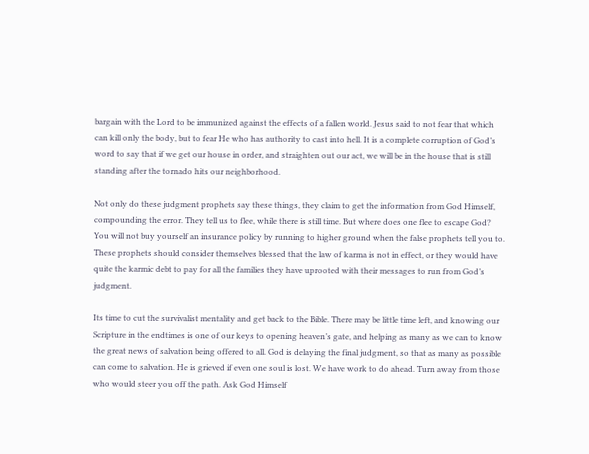bargain with the Lord to be immunized against the effects of a fallen world. Jesus said to not fear that which can kill only the body, but to fear He who has authority to cast into hell. It is a complete corruption of God’s word to say that if we get our house in order, and straighten out our act, we will be in the house that is still standing after the tornado hits our neighborhood.

Not only do these judgment prophets say these things, they claim to get the information from God Himself, compounding the error. They tell us to flee, while there is still time. But where does one flee to escape God? You will not buy yourself an insurance policy by running to higher ground when the false prophets tell you to. These prophets should consider themselves blessed that the law of karma is not in effect, or they would have quite the karmic debt to pay for all the families they have uprooted with their messages to run from God’s judgment.

Its time to cut the survivalist mentality and get back to the Bible. There may be little time left, and knowing our Scripture in the endtimes is one of our keys to opening heaven’s gate, and helping as many as we can to know the great news of salvation being offered to all. God is delaying the final judgment, so that as many as possible can come to salvation. He is grieved if even one soul is lost. We have work to do ahead. Turn away from those who would steer you off the path. Ask God Himself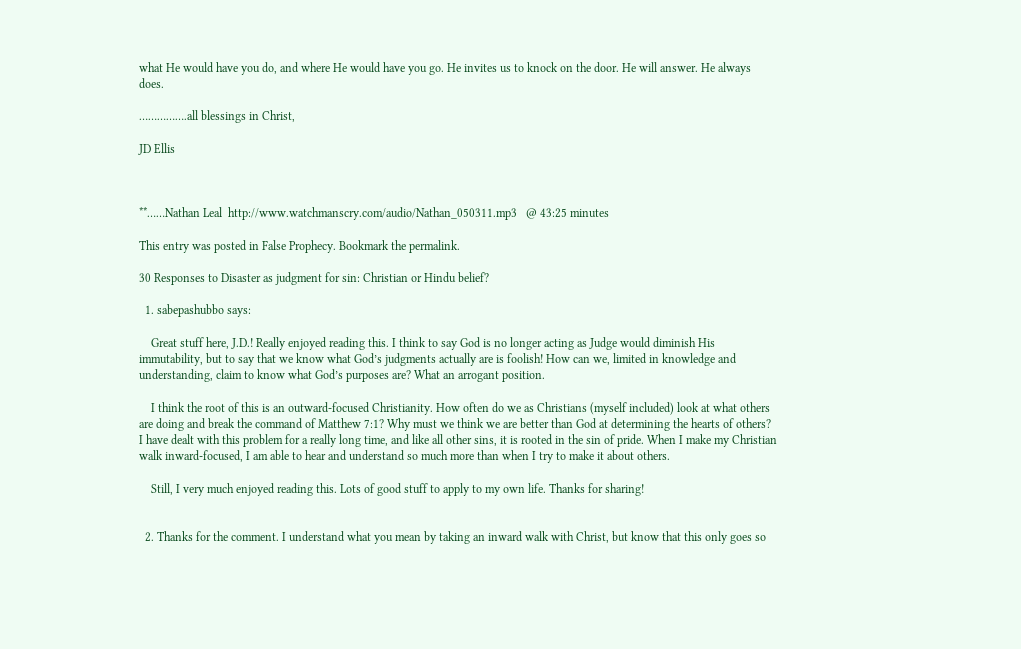what He would have you do, and where He would have you go. He invites us to knock on the door. He will answer. He always does.

…………….all blessings in Christ,

JD Ellis



**……Nathan Leal  http://www.watchmanscry.com/audio/Nathan_050311.mp3   @ 43:25 minutes

This entry was posted in False Prophecy. Bookmark the permalink.

30 Responses to Disaster as judgment for sin: Christian or Hindu belief?

  1. sabepashubbo says:

    Great stuff here, J.D.! Really enjoyed reading this. I think to say God is no longer acting as Judge would diminish His immutability, but to say that we know what God’s judgments actually are is foolish! How can we, limited in knowledge and understanding, claim to know what God’s purposes are? What an arrogant position.

    I think the root of this is an outward-focused Christianity. How often do we as Christians (myself included) look at what others are doing and break the command of Matthew 7:1? Why must we think we are better than God at determining the hearts of others? I have dealt with this problem for a really long time, and like all other sins, it is rooted in the sin of pride. When I make my Christian walk inward-focused, I am able to hear and understand so much more than when I try to make it about others.

    Still, I very much enjoyed reading this. Lots of good stuff to apply to my own life. Thanks for sharing!


  2. Thanks for the comment. I understand what you mean by taking an inward walk with Christ, but know that this only goes so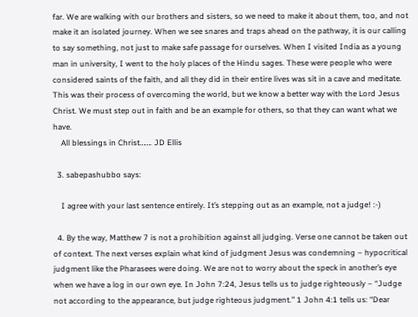far. We are walking with our brothers and sisters, so we need to make it about them, too, and not make it an isolated journey. When we see snares and traps ahead on the pathway, it is our calling to say something, not just to make safe passage for ourselves. When I visited India as a young man in university, I went to the holy places of the Hindu sages. These were people who were considered saints of the faith, and all they did in their entire lives was sit in a cave and meditate. This was their process of overcoming the world, but we know a better way with the Lord Jesus Christ. We must step out in faith and be an example for others, so that they can want what we have.
    All blessings in Christ……. JD Ellis

  3. sabepashubbo says:

    I agree with your last sentence entirely. It’s stepping out as an example, not a judge! :-)

  4. By the way, Matthew 7 is not a prohibition against all judging. Verse one cannot be taken out of context. The next verses explain what kind of judgment Jesus was condemning – hypocritical judgment like the Pharasees were doing. We are not to worry about the speck in another’s eye when we have a log in our own eye. In John 7:24, Jesus tells us to judge righteously – “Judge not according to the appearance, but judge righteous judgment.” 1 John 4:1 tells us: “Dear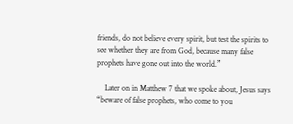friends, do not believe every spirit, but test the spirits to see whether they are from God, because many false prophets have gone out into the world.”

    Later on in Matthew 7 that we spoke about, Jesus says “beware of false prophets, who come to you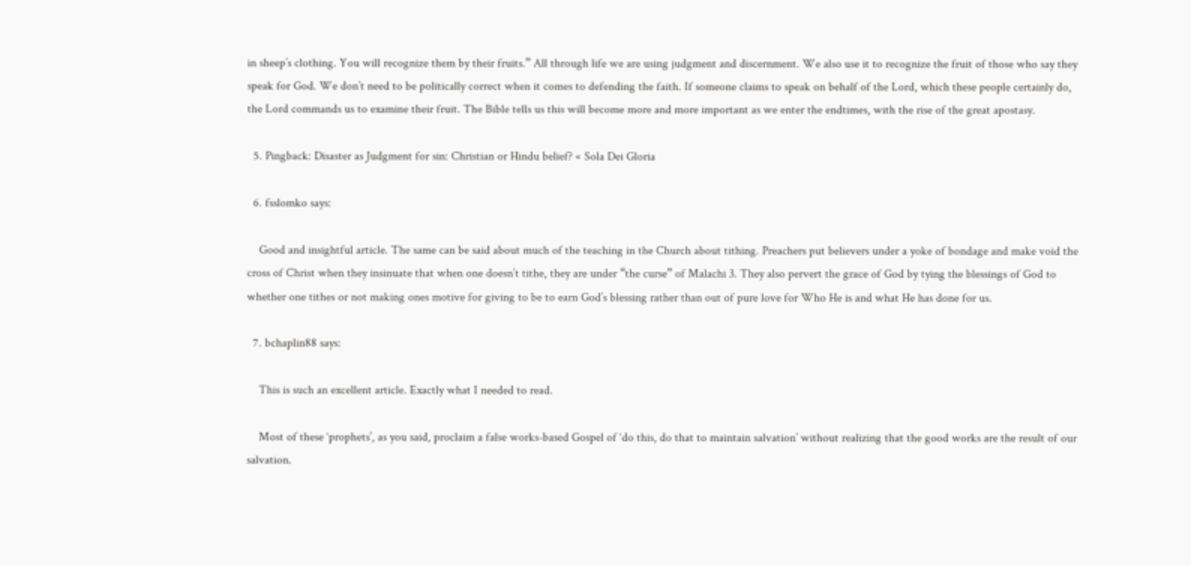in sheep’s clothing. You will recognize them by their fruits.” All through life we are using judgment and discernment. We also use it to recognize the fruit of those who say they speak for God. We don’t need to be politically correct when it comes to defending the faith. If someone claims to speak on behalf of the Lord, which these people certainly do, the Lord commands us to examine their fruit. The Bible tells us this will become more and more important as we enter the endtimes, with the rise of the great apostasy.

  5. Pingback: Disaster as Judgment for sin: Christian or Hindu belief? « Sola Dei Gloria

  6. fsslomko says:

    Good and insightful article. The same can be said about much of the teaching in the Church about tithing. Preachers put believers under a yoke of bondage and make void the cross of Christ when they insinuate that when one doesn’t tithe, they are under “the curse” of Malachi 3. They also pervert the grace of God by tying the blessings of God to whether one tithes or not making ones motive for giving to be to earn God’s blessing rather than out of pure love for Who He is and what He has done for us.

  7. bchaplin88 says:

    This is such an excellent article. Exactly what I needed to read.

    Most of these ‘prophets’, as you said, proclaim a false works-based Gospel of ‘do this, do that to maintain salvation’ without realizing that the good works are the result of our salvation.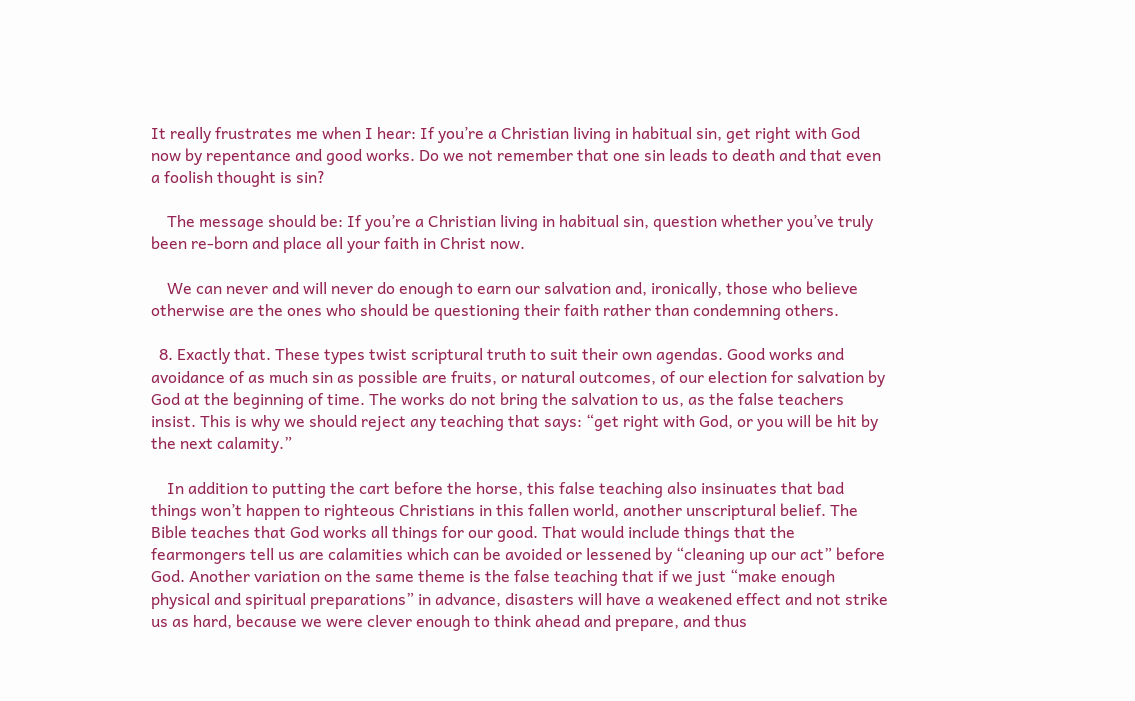It really frustrates me when I hear: If you’re a Christian living in habitual sin, get right with God now by repentance and good works. Do we not remember that one sin leads to death and that even a foolish thought is sin?

    The message should be: If you’re a Christian living in habitual sin, question whether you’ve truly been re-born and place all your faith in Christ now.

    We can never and will never do enough to earn our salvation and, ironically, those who believe otherwise are the ones who should be questioning their faith rather than condemning others.

  8. Exactly that. These types twist scriptural truth to suit their own agendas. Good works and avoidance of as much sin as possible are fruits, or natural outcomes, of our election for salvation by God at the beginning of time. The works do not bring the salvation to us, as the false teachers insist. This is why we should reject any teaching that says: “get right with God, or you will be hit by the next calamity.”

    In addition to putting the cart before the horse, this false teaching also insinuates that bad things won’t happen to righteous Christians in this fallen world, another unscriptural belief. The Bible teaches that God works all things for our good. That would include things that the fearmongers tell us are calamities which can be avoided or lessened by “cleaning up our act” before God. Another variation on the same theme is the false teaching that if we just “make enough physical and spiritual preparations” in advance, disasters will have a weakened effect and not strike us as hard, because we were clever enough to think ahead and prepare, and thus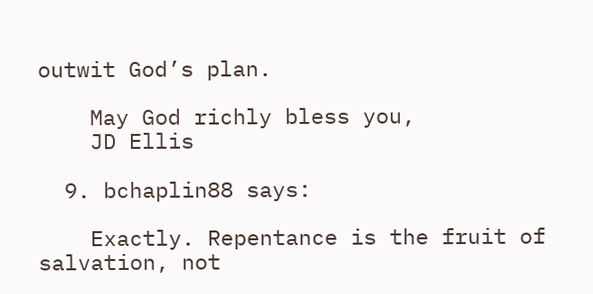outwit God’s plan.

    May God richly bless you,
    JD Ellis

  9. bchaplin88 says:

    Exactly. Repentance is the fruit of salvation, not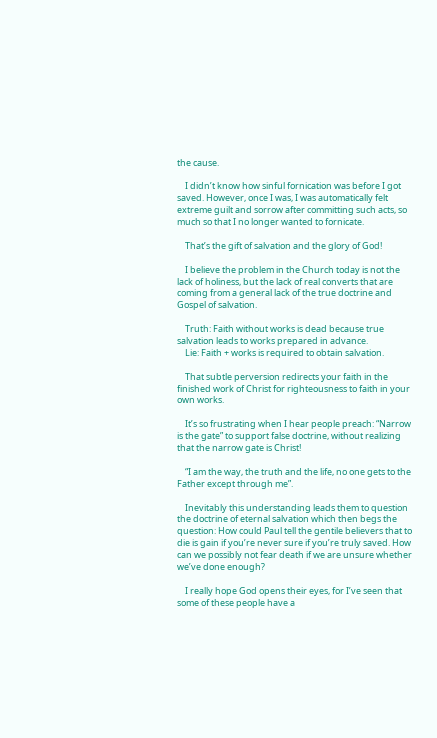the cause.

    I didn’t know how sinful fornication was before I got saved. However, once I was, I was automatically felt extreme guilt and sorrow after committing such acts, so much so that I no longer wanted to fornicate.

    That’s the gift of salvation and the glory of God!

    I believe the problem in the Church today is not the lack of holiness, but the lack of real converts that are coming from a general lack of the true doctrine and Gospel of salvation.

    Truth: Faith without works is dead because true salvation leads to works prepared in advance.
    Lie: Faith + works is required to obtain salvation.

    That subtle perversion redirects your faith in the finished work of Christ for righteousness to faith in your own works.

    It’s so frustrating when I hear people preach: “Narrow is the gate” to support false doctrine, without realizing that the narrow gate is Christ!

    “I am the way, the truth and the life, no one gets to the Father except through me”.

    Inevitably this understanding leads them to question the doctrine of eternal salvation which then begs the question: How could Paul tell the gentile believers that to die is gain if you’re never sure if you’re truly saved. How can we possibly not fear death if we are unsure whether we’ve done enough?

    I really hope God opens their eyes, for I’ve seen that some of these people have a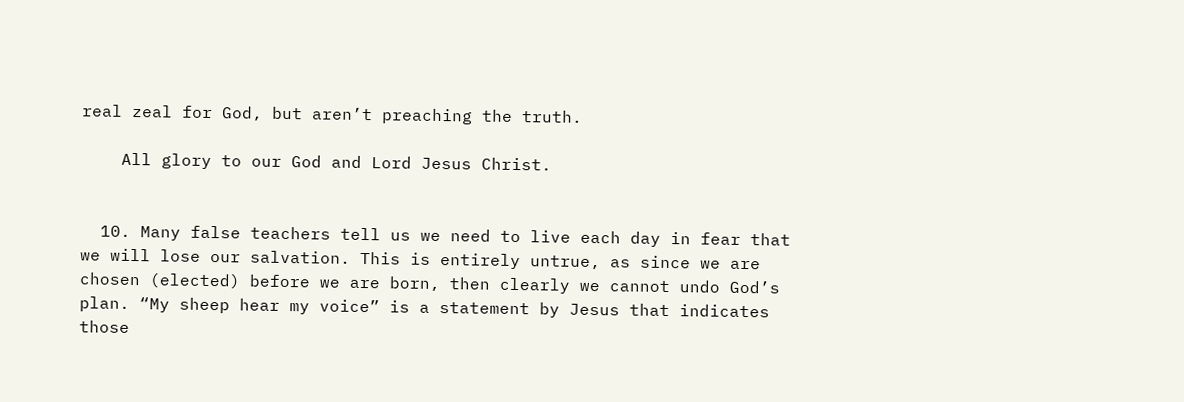real zeal for God, but aren’t preaching the truth.

    All glory to our God and Lord Jesus Christ.


  10. Many false teachers tell us we need to live each day in fear that we will lose our salvation. This is entirely untrue, as since we are chosen (elected) before we are born, then clearly we cannot undo God’s plan. “My sheep hear my voice” is a statement by Jesus that indicates those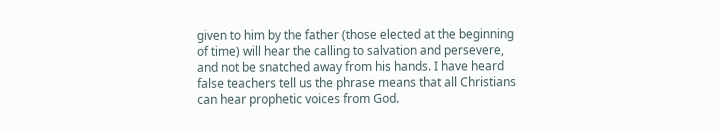given to him by the father (those elected at the beginning of time) will hear the calling to salvation and persevere, and not be snatched away from his hands. I have heard false teachers tell us the phrase means that all Christians can hear prophetic voices from God.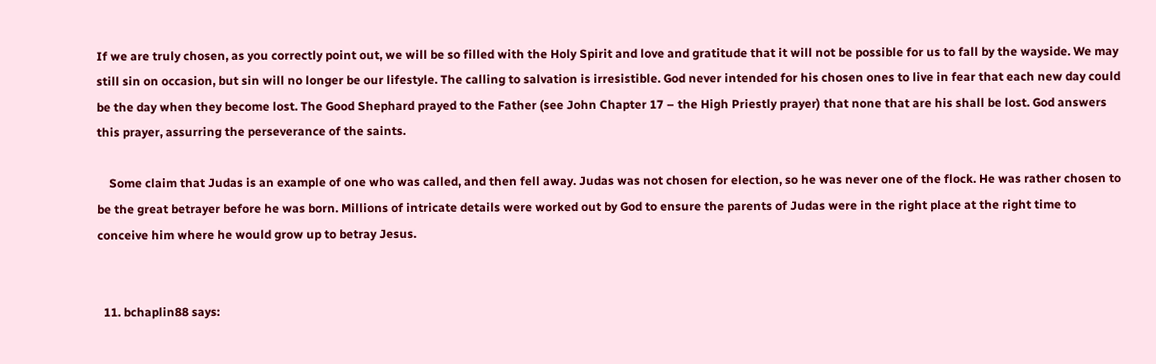If we are truly chosen, as you correctly point out, we will be so filled with the Holy Spirit and love and gratitude that it will not be possible for us to fall by the wayside. We may still sin on occasion, but sin will no longer be our lifestyle. The calling to salvation is irresistible. God never intended for his chosen ones to live in fear that each new day could be the day when they become lost. The Good Shephard prayed to the Father (see John Chapter 17 – the High Priestly prayer) that none that are his shall be lost. God answers this prayer, assurring the perseverance of the saints.

    Some claim that Judas is an example of one who was called, and then fell away. Judas was not chosen for election, so he was never one of the flock. He was rather chosen to be the great betrayer before he was born. Millions of intricate details were worked out by God to ensure the parents of Judas were in the right place at the right time to conceive him where he would grow up to betray Jesus.


  11. bchaplin88 says: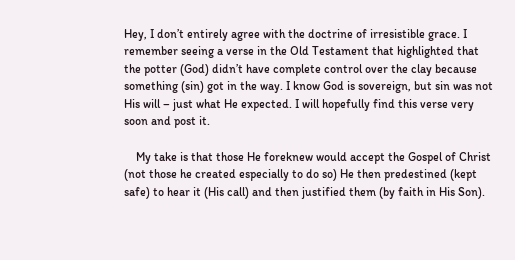Hey, I don’t entirely agree with the doctrine of irresistible grace. I remember seeing a verse in the Old Testament that highlighted that the potter (God) didn’t have complete control over the clay because something (sin) got in the way. I know God is sovereign, but sin was not His will – just what He expected. I will hopefully find this verse very soon and post it.

    My take is that those He foreknew would accept the Gospel of Christ (not those he created especially to do so) He then predestined (kept safe) to hear it (His call) and then justified them (by faith in His Son).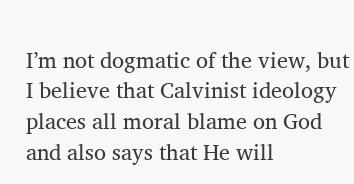I’m not dogmatic of the view, but I believe that Calvinist ideology places all moral blame on God and also says that He will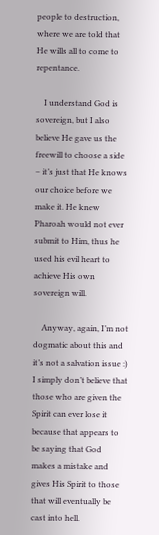people to destruction, where we are told that He wills all to come to repentance.

    I understand God is sovereign, but I also believe He gave us the freewill to choose a side – it’s just that He knows our choice before we make it. He knew Pharoah would not ever submit to Him, thus he used his evil heart to achieve His own sovereign will.

    Anyway, again, I’m not dogmatic about this and it’s not a salvation issue :) I simply don’t believe that those who are given the Spirit can ever lose it because that appears to be saying that God makes a mistake and gives His Spirit to those that will eventually be cast into hell.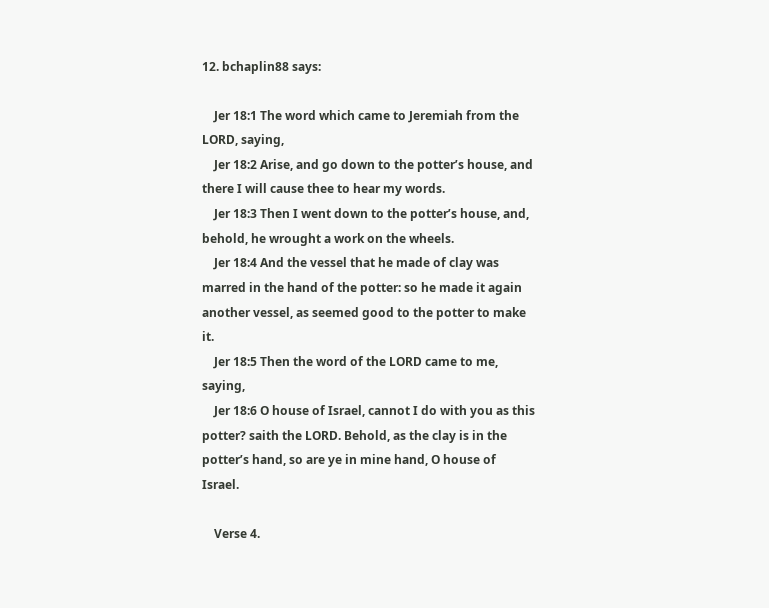12. bchaplin88 says:

    Jer 18:1 The word which came to Jeremiah from the LORD, saying,
    Jer 18:2 Arise, and go down to the potter’s house, and there I will cause thee to hear my words.
    Jer 18:3 Then I went down to the potter’s house, and, behold, he wrought a work on the wheels.
    Jer 18:4 And the vessel that he made of clay was marred in the hand of the potter: so he made it again another vessel, as seemed good to the potter to make it.
    Jer 18:5 Then the word of the LORD came to me, saying,
    Jer 18:6 O house of Israel, cannot I do with you as this potter? saith the LORD. Behold, as the clay is in the potter’s hand, so are ye in mine hand, O house of Israel.

    Verse 4.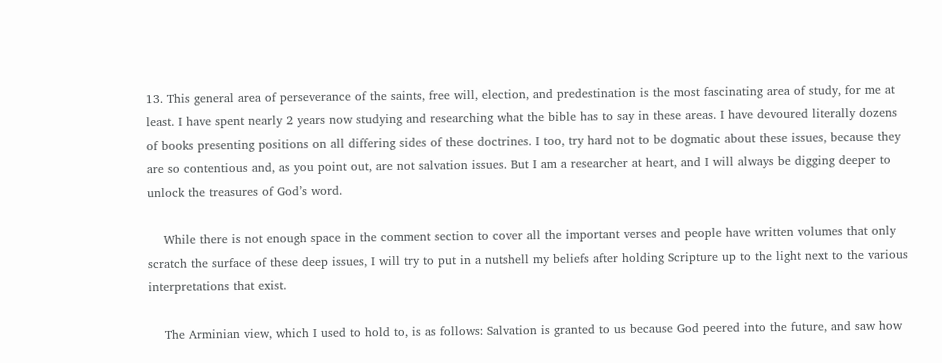13. This general area of perseverance of the saints, free will, election, and predestination is the most fascinating area of study, for me at least. I have spent nearly 2 years now studying and researching what the bible has to say in these areas. I have devoured literally dozens of books presenting positions on all differing sides of these doctrines. I too, try hard not to be dogmatic about these issues, because they are so contentious and, as you point out, are not salvation issues. But I am a researcher at heart, and I will always be digging deeper to unlock the treasures of God’s word.

    While there is not enough space in the comment section to cover all the important verses and people have written volumes that only scratch the surface of these deep issues, I will try to put in a nutshell my beliefs after holding Scripture up to the light next to the various interpretations that exist.

    The Arminian view, which I used to hold to, is as follows: Salvation is granted to us because God peered into the future, and saw how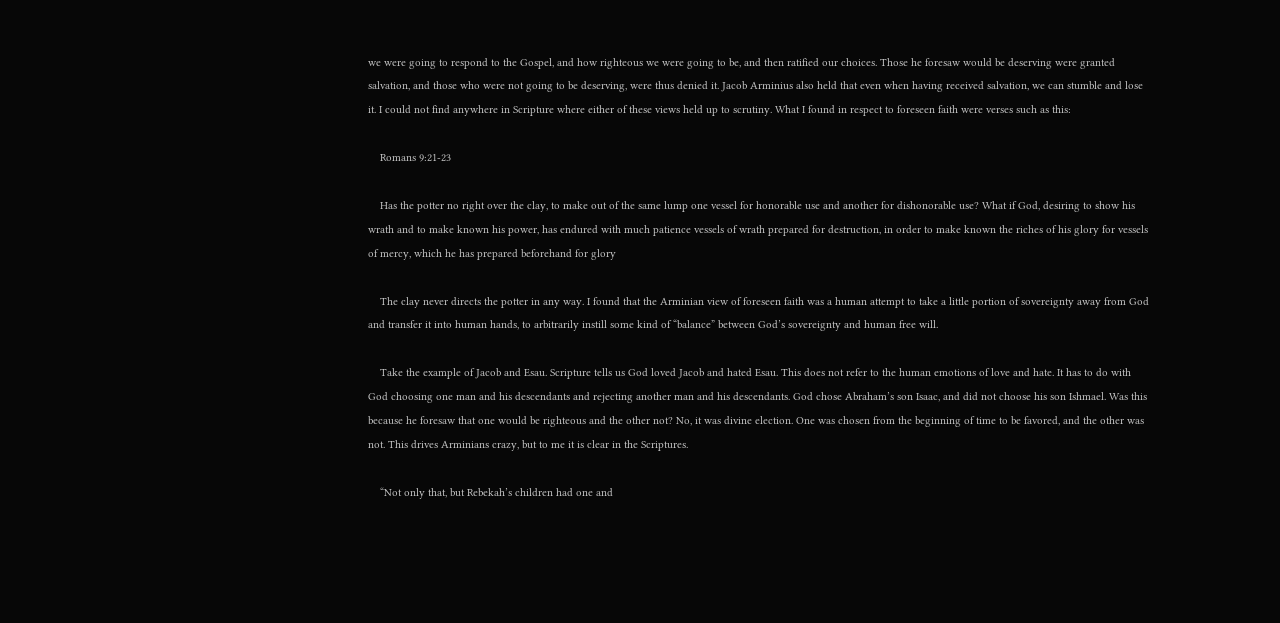we were going to respond to the Gospel, and how righteous we were going to be, and then ratified our choices. Those he foresaw would be deserving were granted salvation, and those who were not going to be deserving, were thus denied it. Jacob Arminius also held that even when having received salvation, we can stumble and lose it. I could not find anywhere in Scripture where either of these views held up to scrutiny. What I found in respect to foreseen faith were verses such as this:

    Romans 9:21-23

    Has the potter no right over the clay, to make out of the same lump one vessel for honorable use and another for dishonorable use? What if God, desiring to show his wrath and to make known his power, has endured with much patience vessels of wrath prepared for destruction, in order to make known the riches of his glory for vessels of mercy, which he has prepared beforehand for glory

    The clay never directs the potter in any way. I found that the Arminian view of foreseen faith was a human attempt to take a little portion of sovereignty away from God and transfer it into human hands, to arbitrarily instill some kind of “balance” between God’s sovereignty and human free will.

    Take the example of Jacob and Esau. Scripture tells us God loved Jacob and hated Esau. This does not refer to the human emotions of love and hate. It has to do with God choosing one man and his descendants and rejecting another man and his descendants. God chose Abraham’s son Isaac, and did not choose his son Ishmael. Was this because he foresaw that one would be righteous and the other not? No, it was divine election. One was chosen from the beginning of time to be favored, and the other was not. This drives Arminians crazy, but to me it is clear in the Scriptures.

    “Not only that, but Rebekah’s children had one and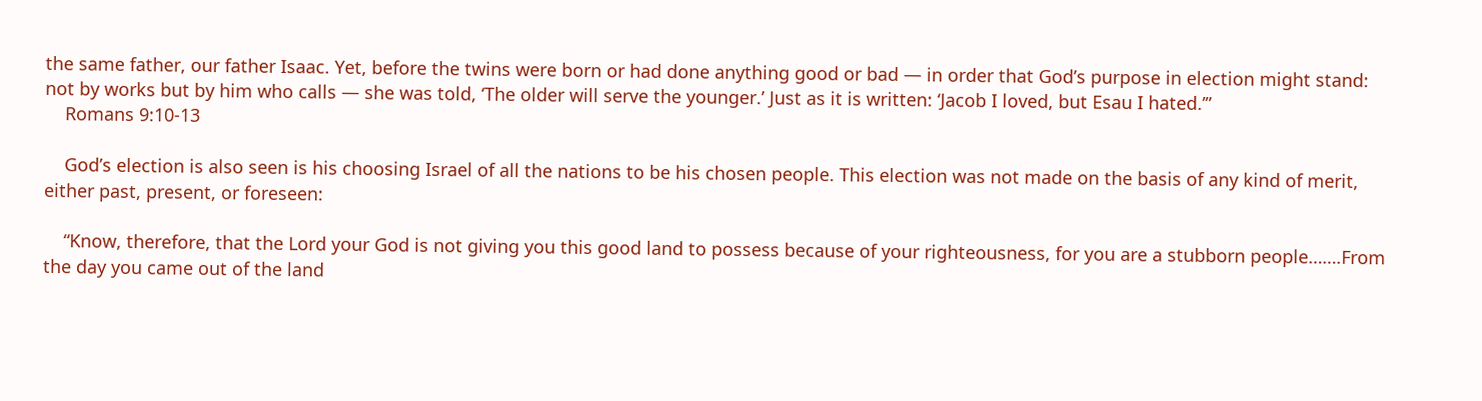the same father, our father Isaac. Yet, before the twins were born or had done anything good or bad — in order that God’s purpose in election might stand: not by works but by him who calls — she was told, ‘The older will serve the younger.’ Just as it is written: ‘Jacob I loved, but Esau I hated.’”
    Romans 9:10-13

    God’s election is also seen is his choosing Israel of all the nations to be his chosen people. This election was not made on the basis of any kind of merit, either past, present, or foreseen:

    “Know, therefore, that the Lord your God is not giving you this good land to possess because of your righteousness, for you are a stubborn people…….From the day you came out of the land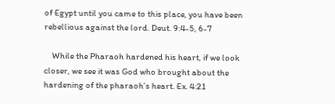of Egypt until you came to this place, you have been rebellious against the lord. Deut. 9:4-5, 6-7

    While the Pharaoh hardened his heart, if we look closer, we see it was God who brought about the hardening of the pharaoh’s heart. Ex. 4:21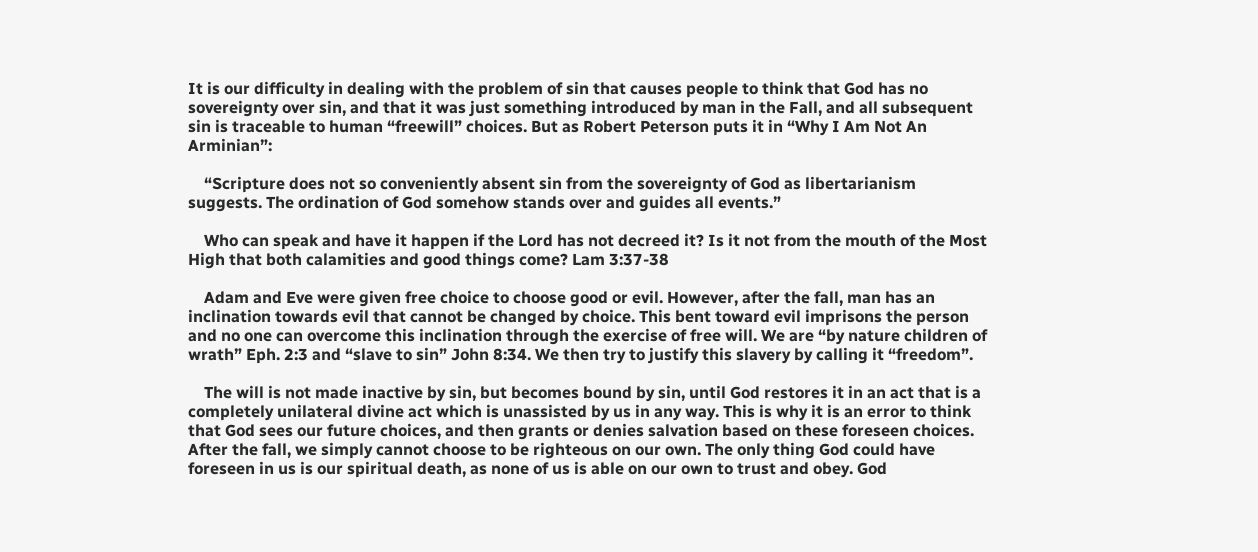It is our difficulty in dealing with the problem of sin that causes people to think that God has no sovereignty over sin, and that it was just something introduced by man in the Fall, and all subsequent sin is traceable to human “freewill” choices. But as Robert Peterson puts it in “Why I Am Not An Arminian”:

    “Scripture does not so conveniently absent sin from the sovereignty of God as libertarianism suggests. The ordination of God somehow stands over and guides all events.”

    Who can speak and have it happen if the Lord has not decreed it? Is it not from the mouth of the Most High that both calamities and good things come? Lam 3:37-38

    Adam and Eve were given free choice to choose good or evil. However, after the fall, man has an inclination towards evil that cannot be changed by choice. This bent toward evil imprisons the person and no one can overcome this inclination through the exercise of free will. We are “by nature children of wrath” Eph. 2:3 and “slave to sin” John 8:34. We then try to justify this slavery by calling it “freedom”.

    The will is not made inactive by sin, but becomes bound by sin, until God restores it in an act that is a completely unilateral divine act which is unassisted by us in any way. This is why it is an error to think that God sees our future choices, and then grants or denies salvation based on these foreseen choices. After the fall, we simply cannot choose to be righteous on our own. The only thing God could have foreseen in us is our spiritual death, as none of us is able on our own to trust and obey. God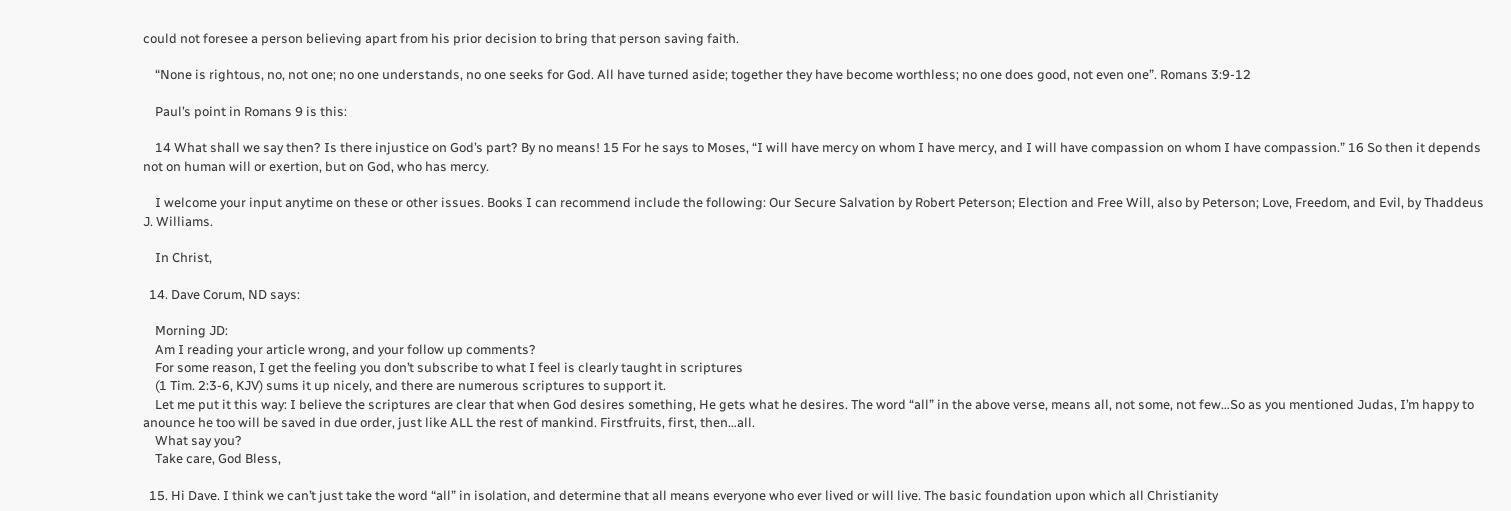could not foresee a person believing apart from his prior decision to bring that person saving faith.

    “None is rightous, no, not one; no one understands, no one seeks for God. All have turned aside; together they have become worthless; no one does good, not even one”. Romans 3:9-12

    Paul’s point in Romans 9 is this:

    14 What shall we say then? Is there injustice on God’s part? By no means! 15 For he says to Moses, “I will have mercy on whom I have mercy, and I will have compassion on whom I have compassion.” 16 So then it depends not on human will or exertion, but on God, who has mercy.

    I welcome your input anytime on these or other issues. Books I can recommend include the following: Our Secure Salvation by Robert Peterson; Election and Free Will, also by Peterson; Love, Freedom, and Evil, by Thaddeus J. Williams.

    In Christ,

  14. Dave Corum, ND says:

    Morning JD:
    Am I reading your article wrong, and your follow up comments?
    For some reason, I get the feeling you don’t subscribe to what I feel is clearly taught in scriptures
    (1 Tim. 2:3-6, KJV) sums it up nicely, and there are numerous scriptures to support it.
    Let me put it this way: I believe the scriptures are clear that when God desires something, He gets what he desires. The word “all” in the above verse, means all, not some, not few…So as you mentioned Judas, I’m happy to anounce he too will be saved in due order, just like ALL the rest of mankind. Firstfruits, first, then…all.
    What say you?
    Take care, God Bless,

  15. Hi Dave. I think we can’t just take the word “all” in isolation, and determine that all means everyone who ever lived or will live. The basic foundation upon which all Christianity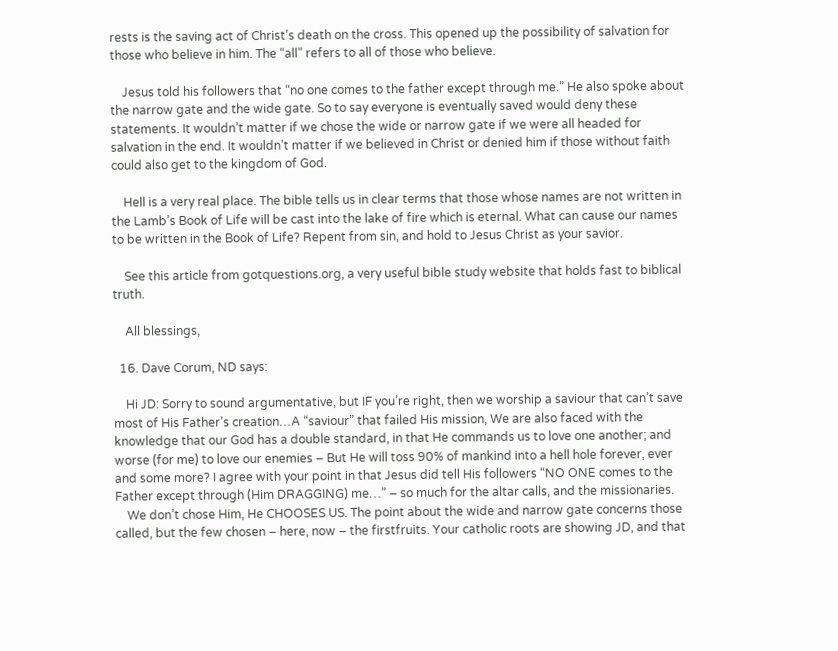rests is the saving act of Christ’s death on the cross. This opened up the possibility of salvation for those who believe in him. The “all” refers to all of those who believe.

    Jesus told his followers that “no one comes to the father except through me.” He also spoke about the narrow gate and the wide gate. So to say everyone is eventually saved would deny these statements. It wouldn’t matter if we chose the wide or narrow gate if we were all headed for salvation in the end. It wouldn’t matter if we believed in Christ or denied him if those without faith could also get to the kingdom of God.

    Hell is a very real place. The bible tells us in clear terms that those whose names are not written in the Lamb’s Book of Life will be cast into the lake of fire which is eternal. What can cause our names to be written in the Book of Life? Repent from sin, and hold to Jesus Christ as your savior.

    See this article from gotquestions.org, a very useful bible study website that holds fast to biblical truth.

    All blessings,

  16. Dave Corum, ND says:

    Hi JD: Sorry to sound argumentative, but IF you’re right, then we worship a saviour that can’t save most of His Father’s creation…A “saviour” that failed His mission, We are also faced with the knowledge that our God has a double standard, in that He commands us to love one another; and worse (for me) to love our enemies – But He will toss 90% of mankind into a hell hole forever, ever and some more? I agree with your point in that Jesus did tell His followers “NO ONE comes to the Father except through (Him DRAGGING) me…” – so much for the altar calls, and the missionaries.
    We don’t chose Him, He CHOOSES US. The point about the wide and narrow gate concerns those called, but the few chosen – here, now – the firstfruits. Your catholic roots are showing JD, and that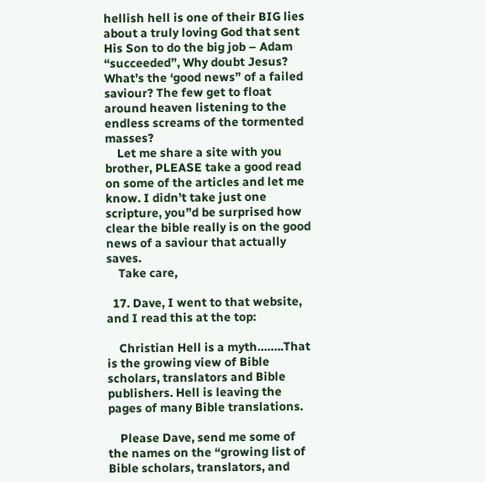hellish hell is one of their BIG lies about a truly loving God that sent His Son to do the big job – Adam “succeeded”, Why doubt Jesus? What’s the ‘good news” of a failed saviour? The few get to float around heaven listening to the endless screams of the tormented masses?
    Let me share a site with you brother, PLEASE take a good read on some of the articles and let me know. I didn’t take just one scripture, you”d be surprised how clear the bible really is on the good news of a saviour that actually saves.
    Take care,

  17. Dave, I went to that website, and I read this at the top:

    Christian Hell is a myth……..That is the growing view of Bible scholars, translators and Bible publishers. Hell is leaving the pages of many Bible translations.

    Please Dave, send me some of the names on the “growing list of Bible scholars, translators, and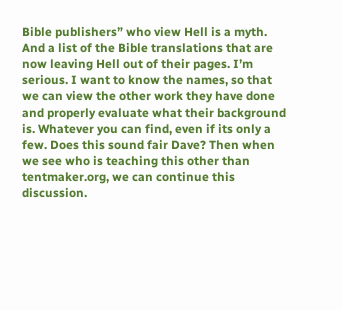Bible publishers” who view Hell is a myth. And a list of the Bible translations that are now leaving Hell out of their pages. I’m serious. I want to know the names, so that we can view the other work they have done and properly evaluate what their background is. Whatever you can find, even if its only a few. Does this sound fair Dave? Then when we see who is teaching this other than tentmaker.org, we can continue this discussion.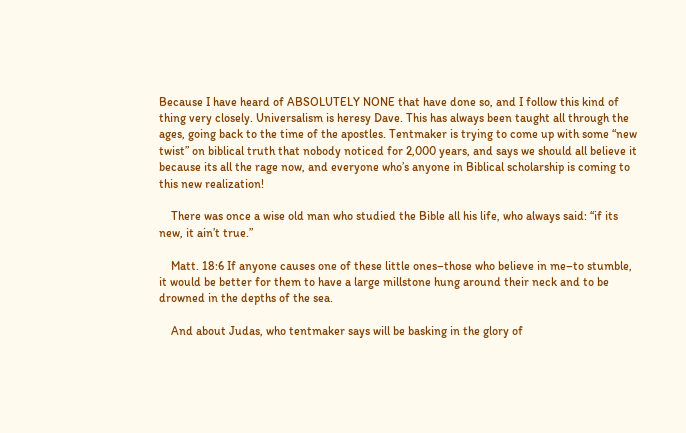Because I have heard of ABSOLUTELY NONE that have done so, and I follow this kind of thing very closely. Universalism is heresy Dave. This has always been taught all through the ages, going back to the time of the apostles. Tentmaker is trying to come up with some “new twist” on biblical truth that nobody noticed for 2,000 years, and says we should all believe it because its all the rage now, and everyone who’s anyone in Biblical scholarship is coming to this new realization!

    There was once a wise old man who studied the Bible all his life, who always said: “if its new, it ain’t true.”

    Matt. 18:6 If anyone causes one of these little ones–those who believe in me–to stumble, it would be better for them to have a large millstone hung around their neck and to be drowned in the depths of the sea.

    And about Judas, who tentmaker says will be basking in the glory of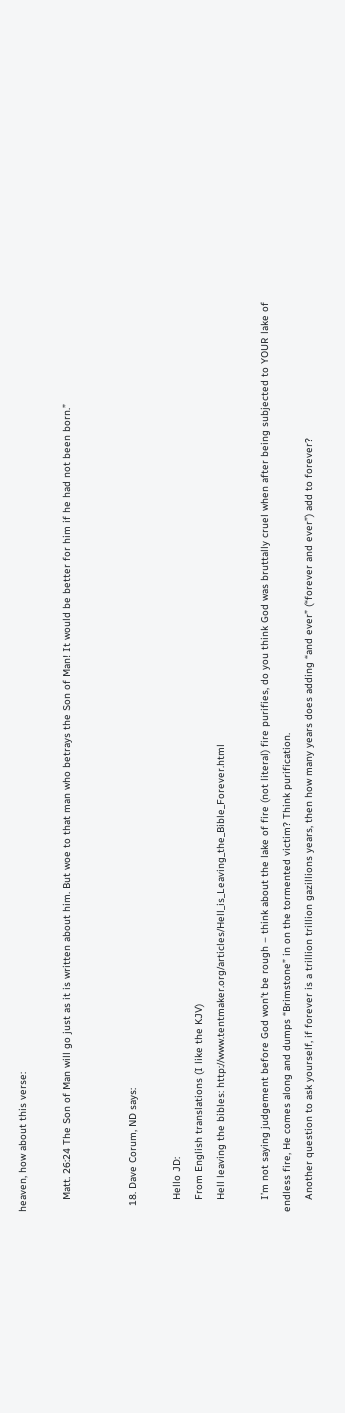heaven, how about this verse:

    Matt. 26:24 The Son of Man will go just as it is written about him. But woe to that man who betrays the Son of Man! It would be better for him if he had not been born.”


  18. Dave Corum, ND says:

    Hello JD:
    From English translations (I like the KJV)
    Hell leaving the bibles: http://www.tentmaker.org/articles/Hell_is_Leaving_the_Bible_Forever.html

    I’m not saying judgement before God won’t be rough – think about the lake of fire (not literal) fire purifies, do you think God was bruttally cruel when after being subjected to YOUR lake of endless fire, He comes along and dumps “Brimstone” in on the tormented victim? Think purification.
    Another question to ask yourself, if forever is a trillion trillion gazillions years, then how many years does adding “and ever” (“forever and ever”) add to forever?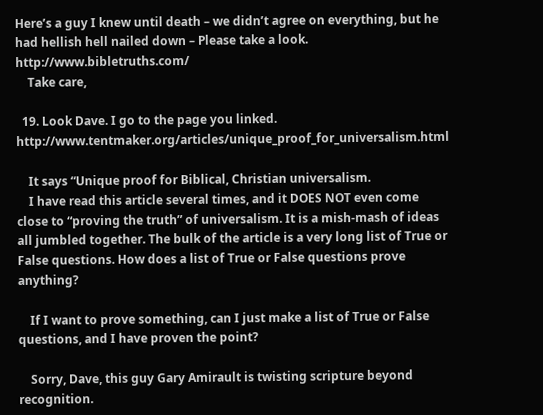Here’s a guy I knew until death – we didn’t agree on everything, but he had hellish hell nailed down – Please take a look. http://www.bibletruths.com/
    Take care,

  19. Look Dave. I go to the page you linked. http://www.tentmaker.org/articles/unique_proof_for_universalism.html

    It says “Unique proof for Biblical, Christian universalism.
    I have read this article several times, and it DOES NOT even come close to “proving the truth” of universalism. It is a mish-mash of ideas all jumbled together. The bulk of the article is a very long list of True or False questions. How does a list of True or False questions prove anything?

    If I want to prove something, can I just make a list of True or False questions, and I have proven the point?

    Sorry, Dave, this guy Gary Amirault is twisting scripture beyond recognition.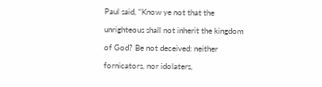Paul said, “Know ye not that the unrighteous shall not inherit the kingdom of God? Be not deceived: neither fornicators, nor idolaters,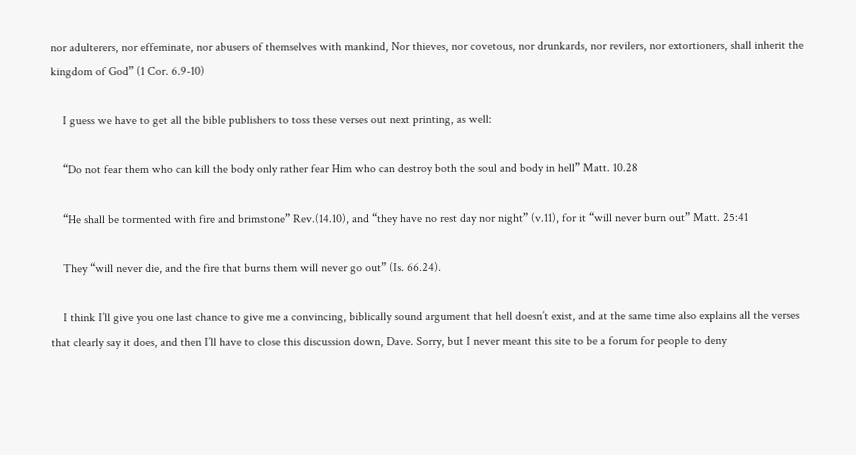nor adulterers, nor effeminate, nor abusers of themselves with mankind, Nor thieves, nor covetous, nor drunkards, nor revilers, nor extortioners, shall inherit the kingdom of God” (1 Cor. 6.9-10)

    I guess we have to get all the bible publishers to toss these verses out next printing, as well:

    “Do not fear them who can kill the body only rather fear Him who can destroy both the soul and body in hell” Matt. 10.28

    “He shall be tormented with fire and brimstone” Rev.(14.10), and “they have no rest day nor night” (v.11), for it “will never burn out” Matt. 25:41

    They “will never die, and the fire that burns them will never go out” (Is. 66.24).

    I think I’ll give you one last chance to give me a convincing, biblically sound argument that hell doesn’t exist, and at the same time also explains all the verses that clearly say it does, and then I’ll have to close this discussion down, Dave. Sorry, but I never meant this site to be a forum for people to deny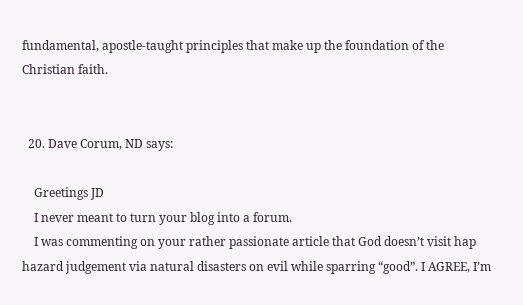fundamental, apostle-taught principles that make up the foundation of the Christian faith.


  20. Dave Corum, ND says:

    Greetings JD
    I never meant to turn your blog into a forum.
    I was commenting on your rather passionate article that God doesn’t visit hap hazard judgement via natural disasters on evil while sparring “good”. I AGREE, I’m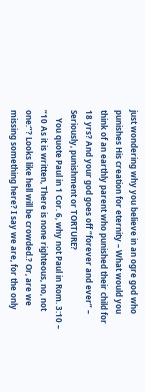just wondering why you believe in an ogre god who punishes His creation for eternity – What would you think of an earthly parent who punished their child for 18 yrs? And your god goes off “forever and ever” – Seriously, punishment or TORTURE?
    You quote Paul in 1 Cor. 6, why not Paul in Rom. 3:10 – “10 As it is written, There is none righteous, no, not one:”? Looks like hell will be crowded.? Or, are we missing something here? I say we are, for the only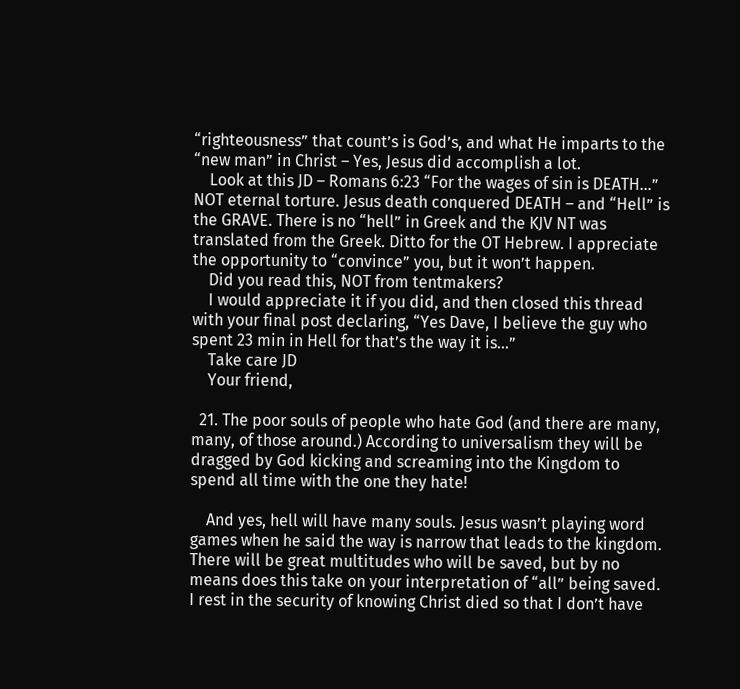“righteousness” that count’s is God’s, and what He imparts to the “new man” in Christ – Yes, Jesus did accomplish a lot.
    Look at this JD – Romans 6:23 “For the wages of sin is DEATH…” NOT eternal torture. Jesus death conquered DEATH – and “Hell” is the GRAVE. There is no “hell” in Greek and the KJV NT was translated from the Greek. Ditto for the OT Hebrew. I appreciate the opportunity to “convince” you, but it won’t happen.
    Did you read this, NOT from tentmakers?
    I would appreciate it if you did, and then closed this thread with your final post declaring, “Yes Dave, I believe the guy who spent 23 min in Hell for that’s the way it is…”
    Take care JD
    Your friend,

  21. The poor souls of people who hate God (and there are many, many, of those around.) According to universalism they will be dragged by God kicking and screaming into the Kingdom to spend all time with the one they hate!

    And yes, hell will have many souls. Jesus wasn’t playing word games when he said the way is narrow that leads to the kingdom. There will be great multitudes who will be saved, but by no means does this take on your interpretation of “all” being saved. I rest in the security of knowing Christ died so that I don’t have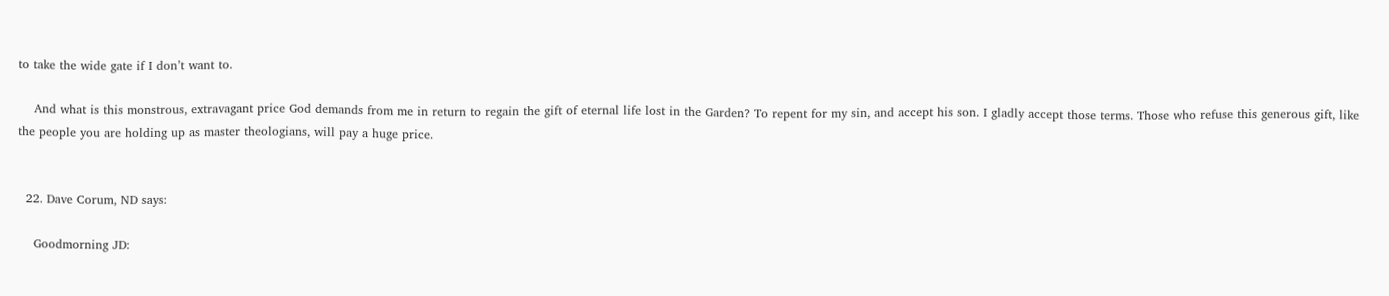to take the wide gate if I don’t want to.

    And what is this monstrous, extravagant price God demands from me in return to regain the gift of eternal life lost in the Garden? To repent for my sin, and accept his son. I gladly accept those terms. Those who refuse this generous gift, like the people you are holding up as master theologians, will pay a huge price.


  22. Dave Corum, ND says:

    Goodmorning JD: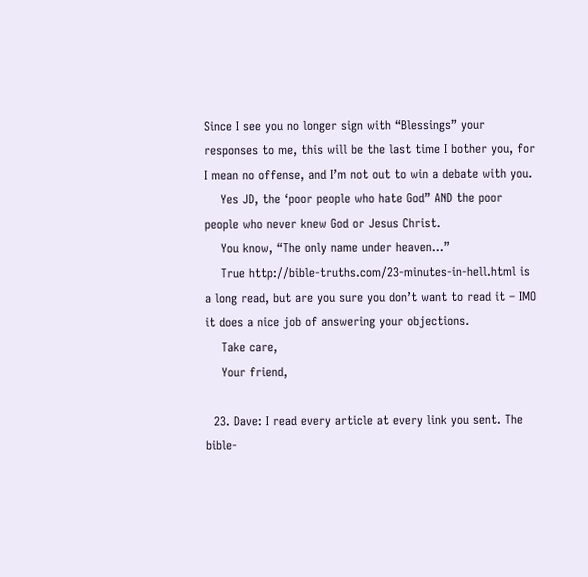Since I see you no longer sign with “Blessings” your responses to me, this will be the last time I bother you, for I mean no offense, and I’m not out to win a debate with you.
    Yes JD, the ‘poor people who hate God” AND the poor people who never knew God or Jesus Christ.
    You know, “The only name under heaven…”
    True http://bible-truths.com/23-minutes-in-hell.html is a long read, but are you sure you don’t want to read it – IMO it does a nice job of answering your objections.
    Take care,
    Your friend,

  23. Dave: I read every article at every link you sent. The bible-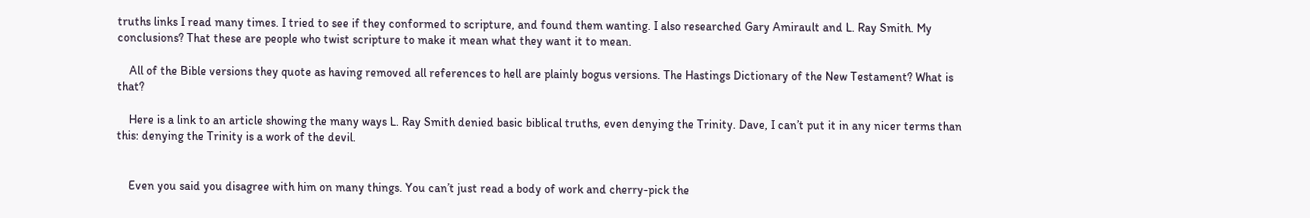truths links I read many times. I tried to see if they conformed to scripture, and found them wanting. I also researched Gary Amirault and L. Ray Smith. My conclusions? That these are people who twist scripture to make it mean what they want it to mean.

    All of the Bible versions they quote as having removed all references to hell are plainly bogus versions. The Hastings Dictionary of the New Testament? What is that?

    Here is a link to an article showing the many ways L. Ray Smith denied basic biblical truths, even denying the Trinity. Dave, I can’t put it in any nicer terms than this: denying the Trinity is a work of the devil.


    Even you said you disagree with him on many things. You can’t just read a body of work and cherry-pick the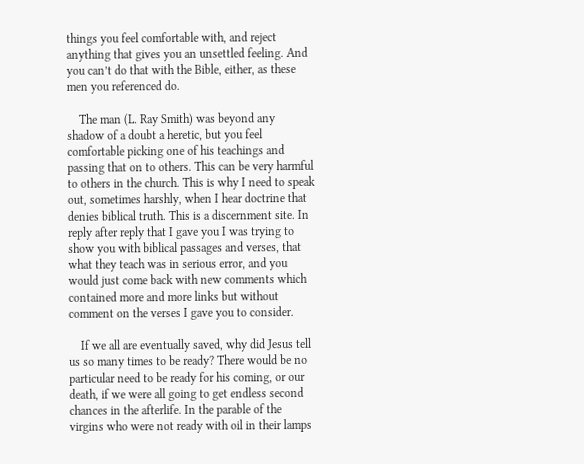things you feel comfortable with, and reject anything that gives you an unsettled feeling. And you can’t do that with the Bible, either, as these men you referenced do.

    The man (L. Ray Smith) was beyond any shadow of a doubt a heretic, but you feel comfortable picking one of his teachings and passing that on to others. This can be very harmful to others in the church. This is why I need to speak out, sometimes harshly, when I hear doctrine that denies biblical truth. This is a discernment site. In reply after reply that I gave you I was trying to show you with biblical passages and verses, that what they teach was in serious error, and you would just come back with new comments which contained more and more links but without comment on the verses I gave you to consider.

    If we all are eventually saved, why did Jesus tell us so many times to be ready? There would be no particular need to be ready for his coming, or our death, if we were all going to get endless second chances in the afterlife. In the parable of the virgins who were not ready with oil in their lamps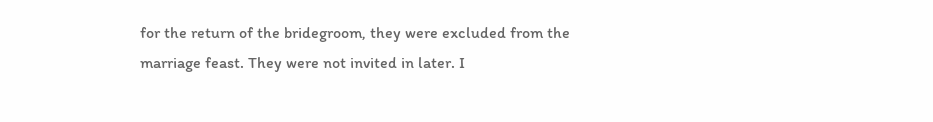for the return of the bridegroom, they were excluded from the marriage feast. They were not invited in later. I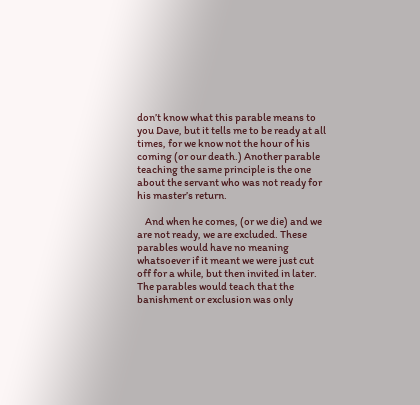don’t know what this parable means to you Dave, but it tells me to be ready at all times, for we know not the hour of his coming (or our death.) Another parable teaching the same principle is the one about the servant who was not ready for his master’s return.

    And when he comes, (or we die) and we are not ready, we are excluded. These parables would have no meaning whatsoever if it meant we were just cut off for a while, but then invited in later. The parables would teach that the banishment or exclusion was only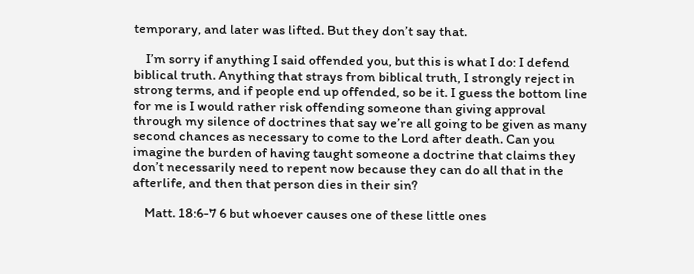temporary, and later was lifted. But they don’t say that.

    I’m sorry if anything I said offended you, but this is what I do: I defend biblical truth. Anything that strays from biblical truth, I strongly reject in strong terms, and if people end up offended, so be it. I guess the bottom line for me is I would rather risk offending someone than giving approval through my silence of doctrines that say we’re all going to be given as many second chances as necessary to come to the Lord after death. Can you imagine the burden of having taught someone a doctrine that claims they don’t necessarily need to repent now because they can do all that in the afterlife, and then that person dies in their sin?

    Matt. 18:6-7 6 but whoever causes one of these little ones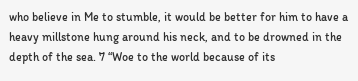who believe in Me to stumble, it would be better for him to have a heavy millstone hung around his neck, and to be drowned in the depth of the sea. 7 “Woe to the world because of its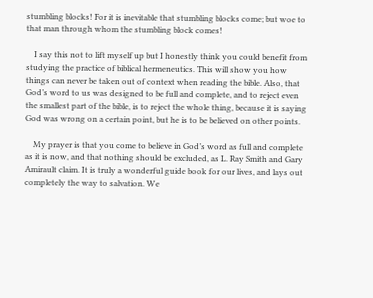stumbling blocks! For it is inevitable that stumbling blocks come; but woe to that man through whom the stumbling block comes!

    I say this not to lift myself up but I honestly think you could benefit from studying the practice of biblical hermeneutics. This will show you how things can never be taken out of context when reading the bible. Also, that God’s word to us was designed to be full and complete, and to reject even the smallest part of the bible, is to reject the whole thing, because it is saying God was wrong on a certain point, but he is to be believed on other points.

    My prayer is that you come to believe in God’s word as full and complete as it is now, and that nothing should be excluded, as L. Ray Smith and Gary Amirault claim. It is truly a wonderful guide book for our lives, and lays out completely the way to salvation. We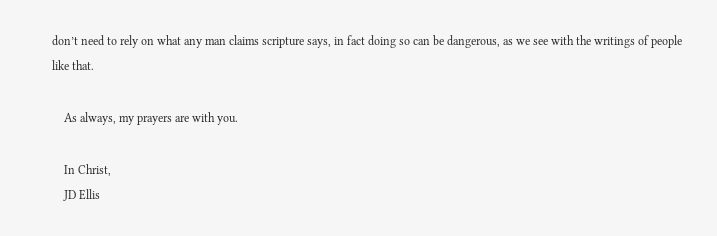don’t need to rely on what any man claims scripture says, in fact doing so can be dangerous, as we see with the writings of people like that.

    As always, my prayers are with you.

    In Christ,
    JD Ellis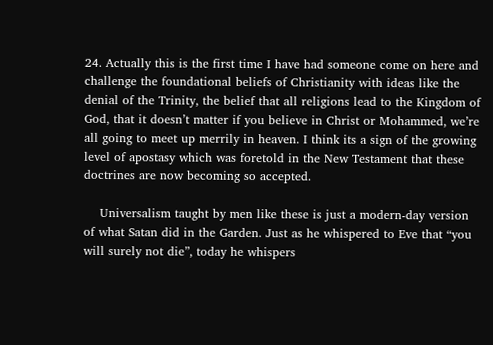24. Actually this is the first time I have had someone come on here and challenge the foundational beliefs of Christianity with ideas like the denial of the Trinity, the belief that all religions lead to the Kingdom of God, that it doesn’t matter if you believe in Christ or Mohammed, we’re all going to meet up merrily in heaven. I think its a sign of the growing level of apostasy which was foretold in the New Testament that these doctrines are now becoming so accepted.

    Universalism taught by men like these is just a modern-day version of what Satan did in the Garden. Just as he whispered to Eve that “you will surely not die”, today he whispers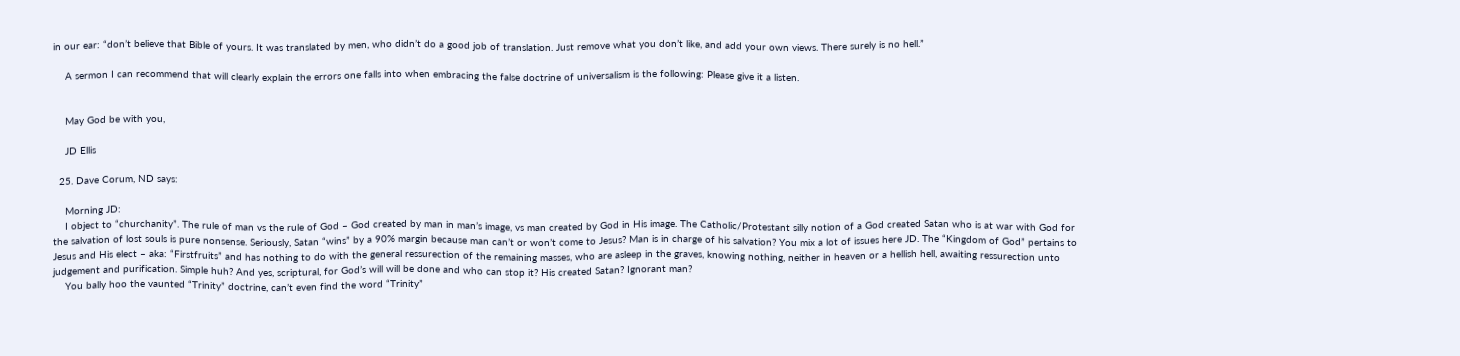in our ear: “don’t believe that Bible of yours. It was translated by men, who didn’t do a good job of translation. Just remove what you don’t like, and add your own views. There surely is no hell.”

    A sermon I can recommend that will clearly explain the errors one falls into when embracing the false doctrine of universalism is the following: Please give it a listen.


    May God be with you,

    JD Ellis

  25. Dave Corum, ND says:

    Morning JD:
    I object to “churchanity”. The rule of man vs the rule of God – God created by man in man’s image, vs man created by God in His image. The Catholic/Protestant silly notion of a God created Satan who is at war with God for the salvation of lost souls is pure nonsense. Seriously, Satan “wins” by a 90% margin because man can’t or won’t come to Jesus? Man is in charge of his salvation? You mix a lot of issues here JD. The “Kingdom of God” pertains to Jesus and His elect – aka: “Firstfruits” and has nothing to do with the general ressurection of the remaining masses, who are asleep in the graves, knowing nothing, neither in heaven or a hellish hell, awaiting ressurection unto judgement and purification. Simple huh? And yes, scriptural, for God’s will will be done and who can stop it? His created Satan? Ignorant man?
    You bally hoo the vaunted “Trinity” doctrine, can’t even find the word “Trinity”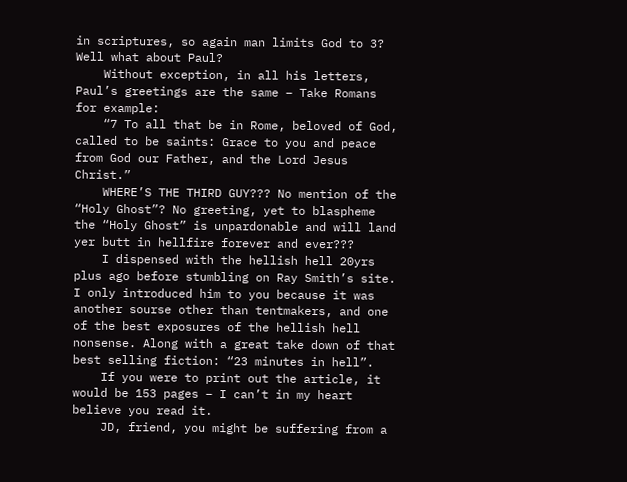in scriptures, so again man limits God to 3? Well what about Paul?
    Without exception, in all his letters, Paul’s greetings are the same – Take Romans for example:
    “7 To all that be in Rome, beloved of God, called to be saints: Grace to you and peace from God our Father, and the Lord Jesus Christ.”
    WHERE’S THE THIRD GUY??? No mention of the “Holy Ghost”? No greeting, yet to blaspheme the “Holy Ghost” is unpardonable and will land yer butt in hellfire forever and ever???
    I dispensed with the hellish hell 20yrs plus ago before stumbling on Ray Smith’s site. I only introduced him to you because it was another sourse other than tentmakers, and one of the best exposures of the hellish hell nonsense. Along with a great take down of that best selling fiction: “23 minutes in hell”.
    If you were to print out the article, it would be 153 pages – I can’t in my heart believe you read it.
    JD, friend, you might be suffering from a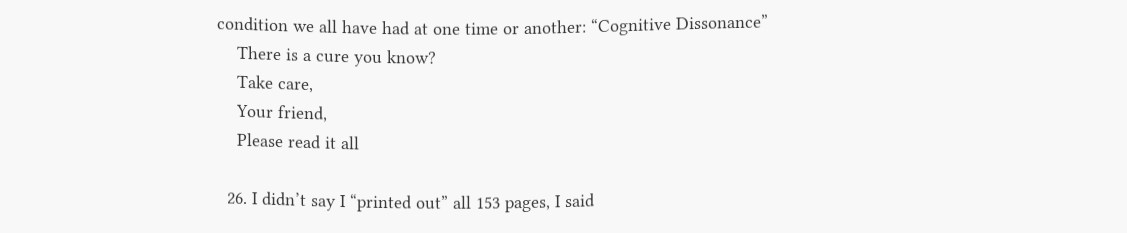condition we all have had at one time or another: “Cognitive Dissonance”
    There is a cure you know?
    Take care,
    Your friend,
    Please read it all

  26. I didn’t say I “printed out” all 153 pages, I said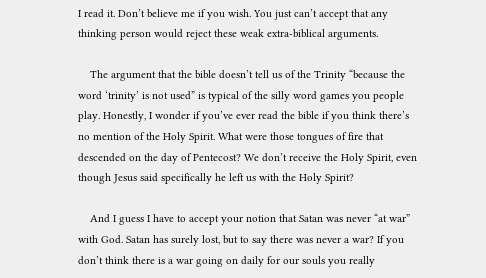I read it. Don’t believe me if you wish. You just can’t accept that any thinking person would reject these weak extra-biblical arguments.

    The argument that the bible doesn’t tell us of the Trinity “because the word ‘trinity’ is not used” is typical of the silly word games you people play. Honestly, I wonder if you’ve ever read the bible if you think there’s no mention of the Holy Spirit. What were those tongues of fire that descended on the day of Pentecost? We don’t receive the Holy Spirit, even though Jesus said specifically he left us with the Holy Spirit?

    And I guess I have to accept your notion that Satan was never “at war” with God. Satan has surely lost, but to say there was never a war? If you don’t think there is a war going on daily for our souls you really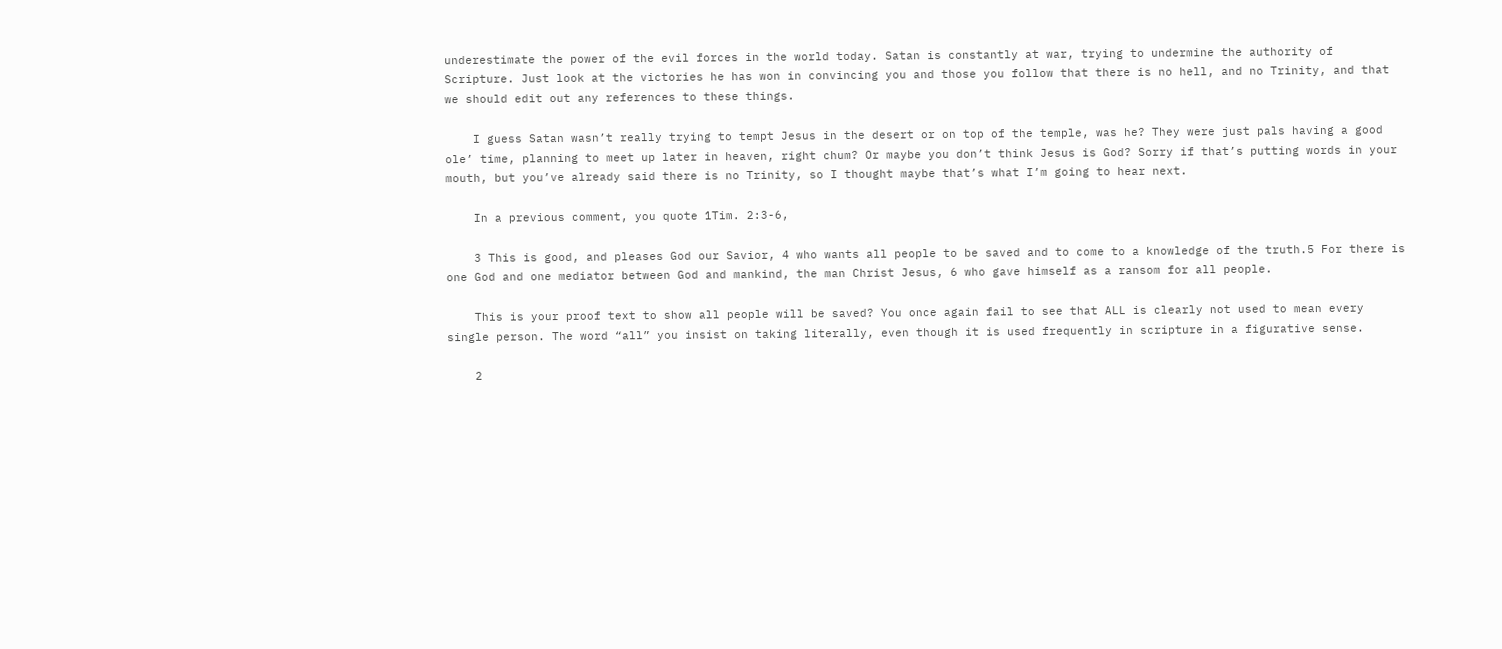underestimate the power of the evil forces in the world today. Satan is constantly at war, trying to undermine the authority of Scripture. Just look at the victories he has won in convincing you and those you follow that there is no hell, and no Trinity, and that we should edit out any references to these things.

    I guess Satan wasn’t really trying to tempt Jesus in the desert or on top of the temple, was he? They were just pals having a good ole’ time, planning to meet up later in heaven, right chum? Or maybe you don’t think Jesus is God? Sorry if that’s putting words in your mouth, but you’ve already said there is no Trinity, so I thought maybe that’s what I’m going to hear next.

    In a previous comment, you quote 1Tim. 2:3-6,

    3 This is good, and pleases God our Savior, 4 who wants all people to be saved and to come to a knowledge of the truth.5 For there is one God and one mediator between God and mankind, the man Christ Jesus, 6 who gave himself as a ransom for all people.

    This is your proof text to show all people will be saved? You once again fail to see that ALL is clearly not used to mean every single person. The word “all” you insist on taking literally, even though it is used frequently in scripture in a figurative sense.

    2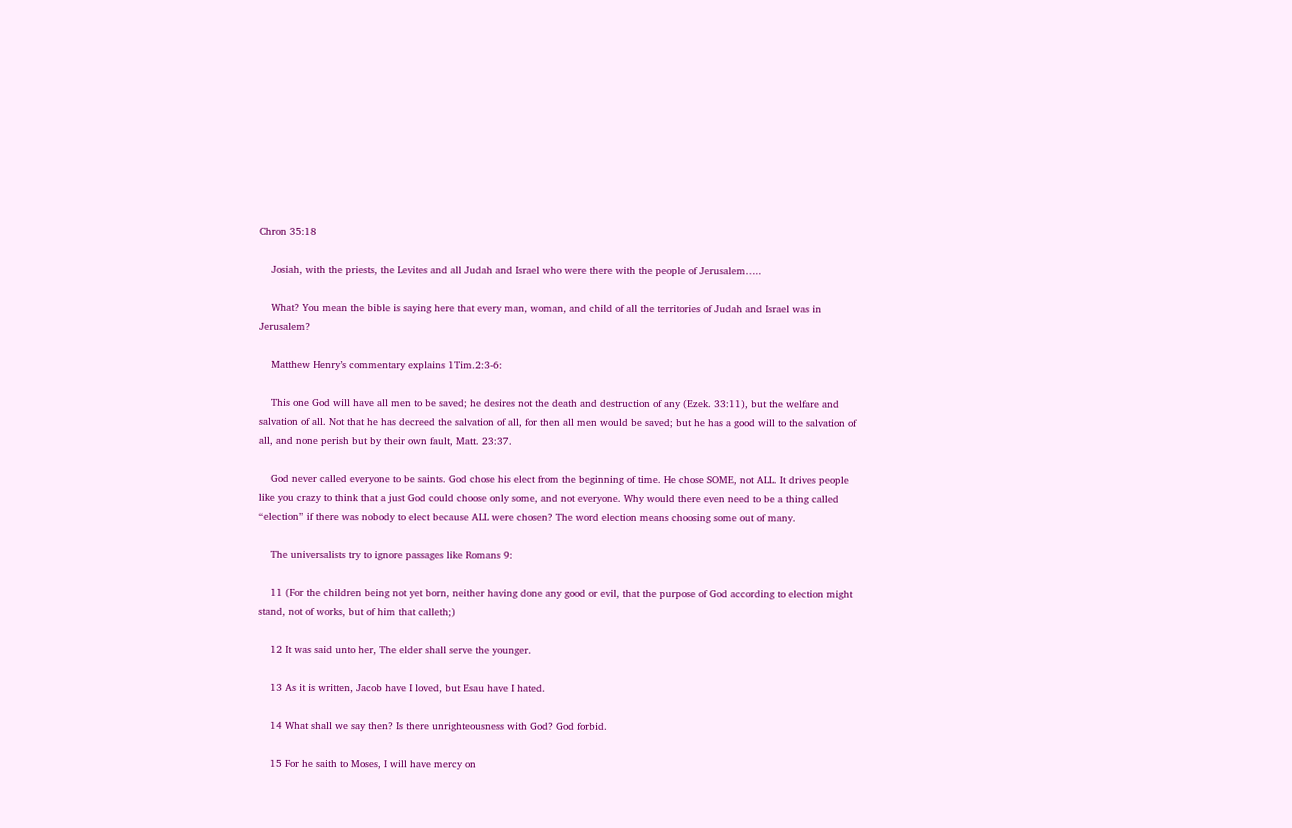Chron 35:18

    Josiah, with the priests, the Levites and all Judah and Israel who were there with the people of Jerusalem…..

    What? You mean the bible is saying here that every man, woman, and child of all the territories of Judah and Israel was in Jerusalem?

    Matthew Henry’s commentary explains 1Tim.2:3-6:

    This one God will have all men to be saved; he desires not the death and destruction of any (Ezek. 33:11), but the welfare and salvation of all. Not that he has decreed the salvation of all, for then all men would be saved; but he has a good will to the salvation of all, and none perish but by their own fault, Matt. 23:37.

    God never called everyone to be saints. God chose his elect from the beginning of time. He chose SOME, not ALL. It drives people like you crazy to think that a just God could choose only some, and not everyone. Why would there even need to be a thing called “election” if there was nobody to elect because ALL were chosen? The word election means choosing some out of many.

    The universalists try to ignore passages like Romans 9:

    11 (For the children being not yet born, neither having done any good or evil, that the purpose of God according to election might stand, not of works, but of him that calleth;)

    12 It was said unto her, The elder shall serve the younger.

    13 As it is written, Jacob have I loved, but Esau have I hated.

    14 What shall we say then? Is there unrighteousness with God? God forbid.

    15 For he saith to Moses, I will have mercy on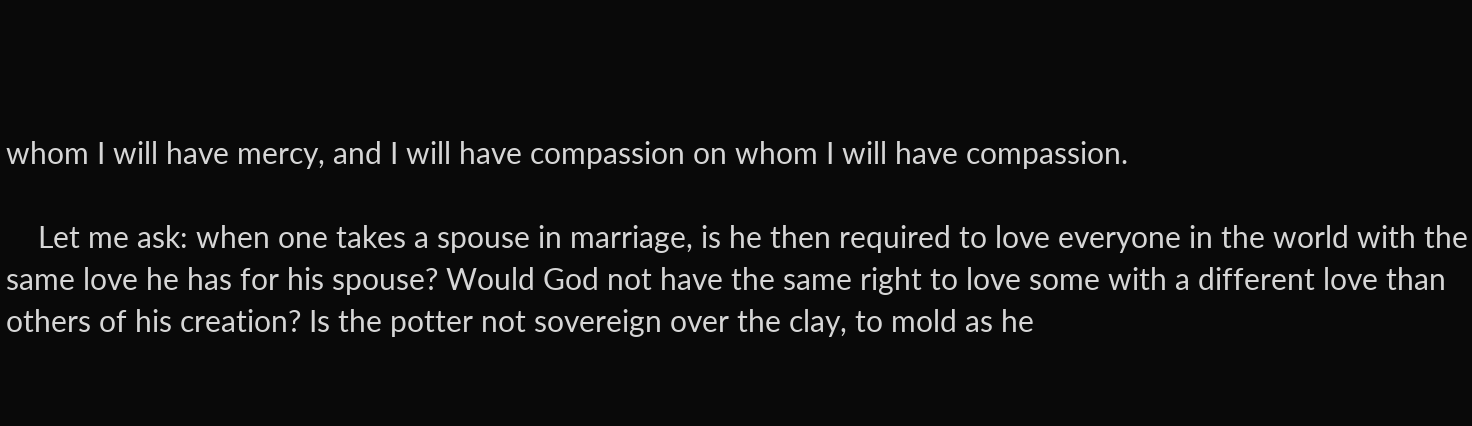whom I will have mercy, and I will have compassion on whom I will have compassion.

    Let me ask: when one takes a spouse in marriage, is he then required to love everyone in the world with the same love he has for his spouse? Would God not have the same right to love some with a different love than others of his creation? Is the potter not sovereign over the clay, to mold as he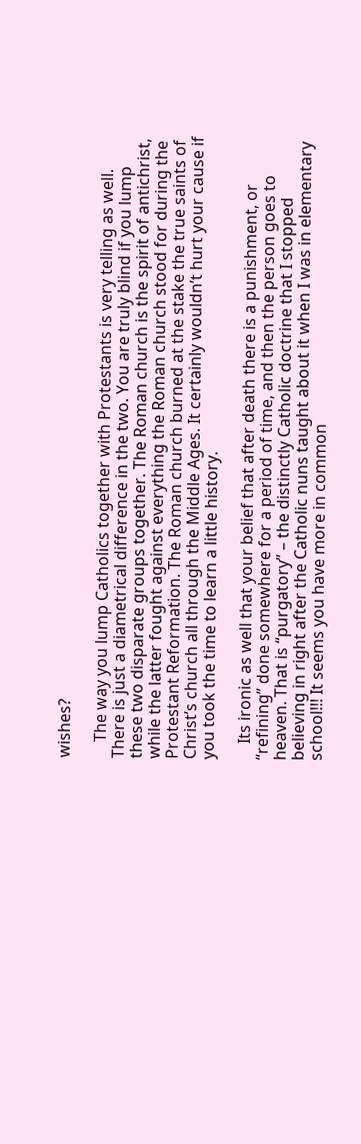wishes?

    The way you lump Catholics together with Protestants is very telling as well. There is just a diametrical difference in the two. You are truly blind if you lump these two disparate groups together. The Roman church is the spirit of antichrist, while the latter fought against everything the Roman church stood for during the Protestant Reformation. The Roman church burned at the stake the true saints of Christ’s church all through the Middle Ages. It certainly wouldn’t hurt your cause if you took the time to learn a little history.

    Its ironic as well that your belief that after death there is a punishment, or “refining” done somewhere for a period of time, and then the person goes to heaven. That is “purgatory” – the distinctly Catholic doctrine that I stopped believing in right after the Catholic nuns taught about it when I was in elementary school!!! It seems you have more in common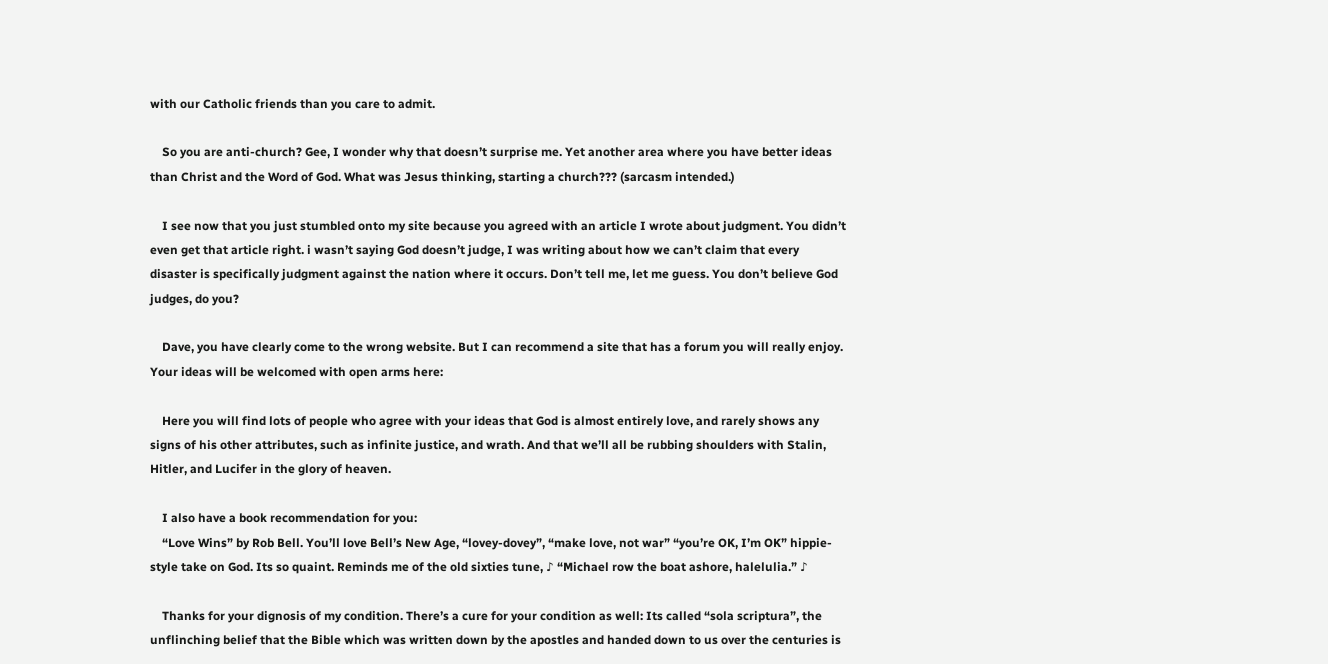with our Catholic friends than you care to admit.

    So you are anti-church? Gee, I wonder why that doesn’t surprise me. Yet another area where you have better ideas than Christ and the Word of God. What was Jesus thinking, starting a church??? (sarcasm intended.)

    I see now that you just stumbled onto my site because you agreed with an article I wrote about judgment. You didn’t even get that article right. i wasn’t saying God doesn’t judge, I was writing about how we can’t claim that every disaster is specifically judgment against the nation where it occurs. Don’t tell me, let me guess. You don’t believe God judges, do you?

    Dave, you have clearly come to the wrong website. But I can recommend a site that has a forum you will really enjoy. Your ideas will be welcomed with open arms here:

    Here you will find lots of people who agree with your ideas that God is almost entirely love, and rarely shows any signs of his other attributes, such as infinite justice, and wrath. And that we’ll all be rubbing shoulders with Stalin, Hitler, and Lucifer in the glory of heaven.

    I also have a book recommendation for you:
    “Love Wins” by Rob Bell. You’ll love Bell’s New Age, “lovey-dovey”, “make love, not war” “you’re OK, I’m OK” hippie-style take on God. Its so quaint. Reminds me of the old sixties tune, ♪ “Michael row the boat ashore, halelulia.” ♪

    Thanks for your dignosis of my condition. There’s a cure for your condition as well: Its called “sola scriptura”, the unflinching belief that the Bible which was written down by the apostles and handed down to us over the centuries is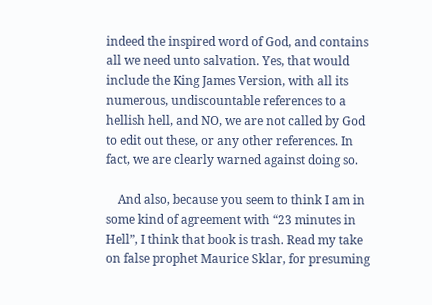indeed the inspired word of God, and contains all we need unto salvation. Yes, that would include the King James Version, with all its numerous, undiscountable references to a hellish hell, and NO, we are not called by God to edit out these, or any other references. In fact, we are clearly warned against doing so.

    And also, because you seem to think I am in some kind of agreement with “23 minutes in Hell”, I think that book is trash. Read my take on false prophet Maurice Sklar, for presuming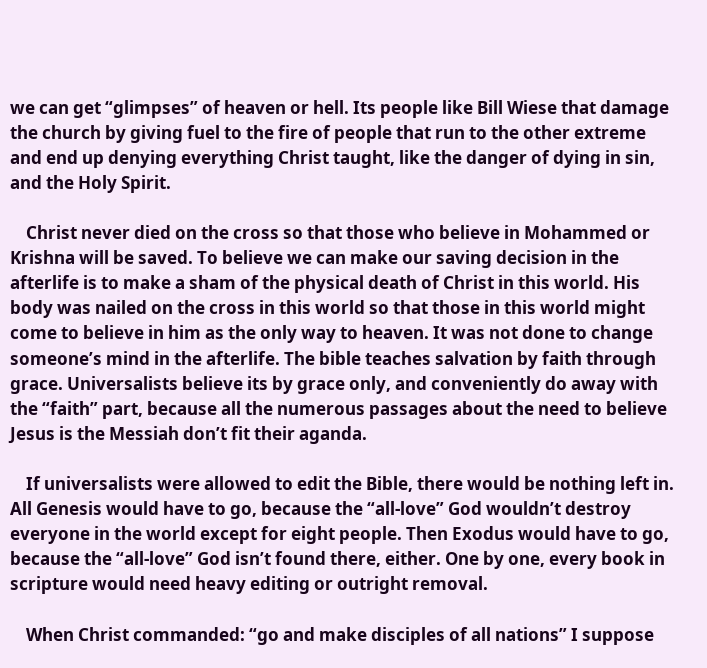we can get “glimpses” of heaven or hell. Its people like Bill Wiese that damage the church by giving fuel to the fire of people that run to the other extreme and end up denying everything Christ taught, like the danger of dying in sin, and the Holy Spirit.

    Christ never died on the cross so that those who believe in Mohammed or Krishna will be saved. To believe we can make our saving decision in the afterlife is to make a sham of the physical death of Christ in this world. His body was nailed on the cross in this world so that those in this world might come to believe in him as the only way to heaven. It was not done to change someone’s mind in the afterlife. The bible teaches salvation by faith through grace. Universalists believe its by grace only, and conveniently do away with the “faith” part, because all the numerous passages about the need to believe Jesus is the Messiah don’t fit their aganda.

    If universalists were allowed to edit the Bible, there would be nothing left in. All Genesis would have to go, because the “all-love” God wouldn’t destroy everyone in the world except for eight people. Then Exodus would have to go, because the “all-love” God isn’t found there, either. One by one, every book in scripture would need heavy editing or outright removal.

    When Christ commanded: “go and make disciples of all nations” I suppose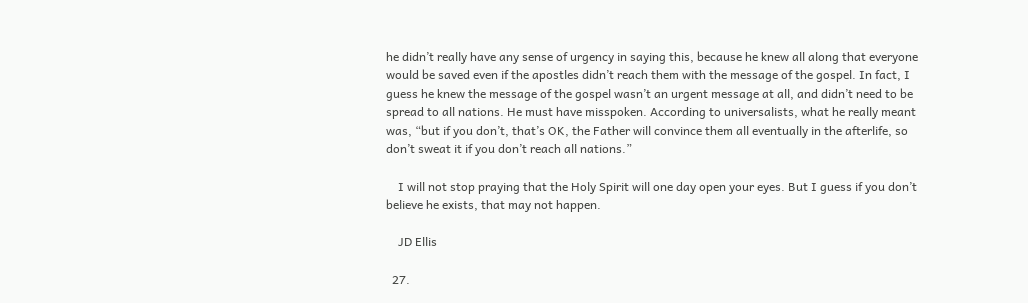he didn’t really have any sense of urgency in saying this, because he knew all along that everyone would be saved even if the apostles didn’t reach them with the message of the gospel. In fact, I guess he knew the message of the gospel wasn’t an urgent message at all, and didn’t need to be spread to all nations. He must have misspoken. According to universalists, what he really meant was, “but if you don’t, that’s OK, the Father will convince them all eventually in the afterlife, so don’t sweat it if you don’t reach all nations.”

    I will not stop praying that the Holy Spirit will one day open your eyes. But I guess if you don’t believe he exists, that may not happen.

    JD Ellis

  27.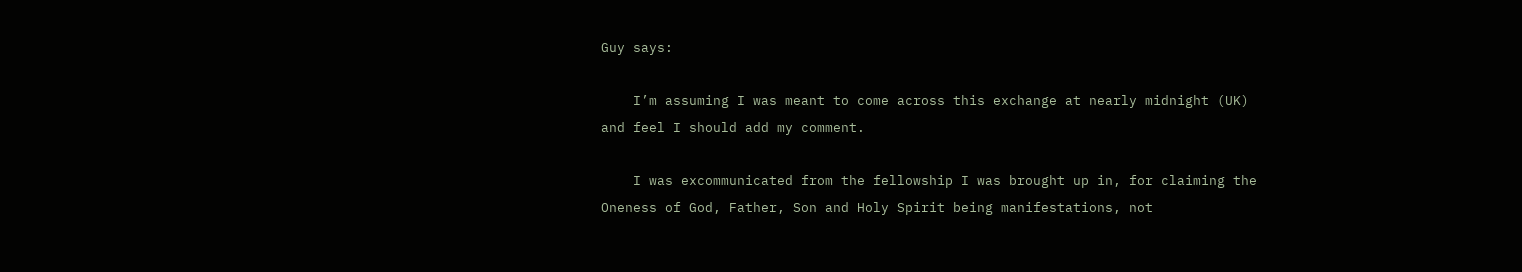Guy says:

    I’m assuming I was meant to come across this exchange at nearly midnight (UK) and feel I should add my comment.

    I was excommunicated from the fellowship I was brought up in, for claiming the Oneness of God, Father, Son and Holy Spirit being manifestations, not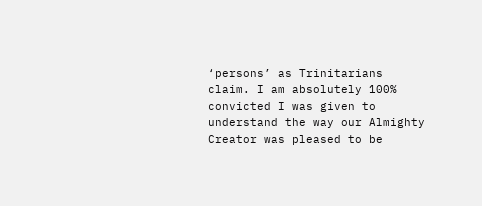‘persons’ as Trinitarians claim. I am absolutely 100% convicted I was given to understand the way our Almighty Creator was pleased to be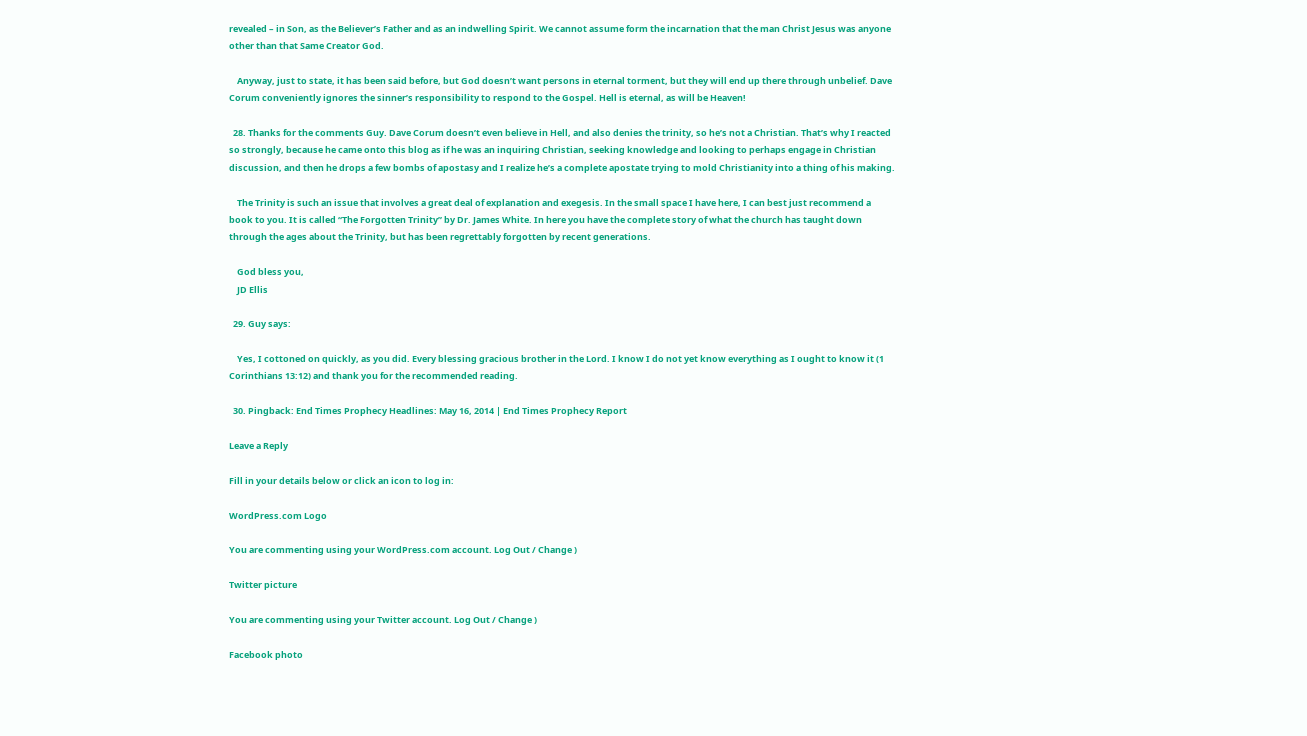revealed – in Son, as the Believer’s Father and as an indwelling Spirit. We cannot assume form the incarnation that the man Christ Jesus was anyone other than that Same Creator God.

    Anyway, just to state, it has been said before, but God doesn’t want persons in eternal torment, but they will end up there through unbelief. Dave Corum conveniently ignores the sinner’s responsibility to respond to the Gospel. Hell is eternal, as will be Heaven!

  28. Thanks for the comments Guy. Dave Corum doesn’t even believe in Hell, and also denies the trinity, so he’s not a Christian. That’s why I reacted so strongly, because he came onto this blog as if he was an inquiring Christian, seeking knowledge and looking to perhaps engage in Christian discussion, and then he drops a few bombs of apostasy and I realize he’s a complete apostate trying to mold Christianity into a thing of his making.

    The Trinity is such an issue that involves a great deal of explanation and exegesis. In the small space I have here, I can best just recommend a book to you. It is called “The Forgotten Trinity” by Dr. James White. In here you have the complete story of what the church has taught down through the ages about the Trinity, but has been regrettably forgotten by recent generations.

    God bless you,
    JD Ellis

  29. Guy says:

    Yes, I cottoned on quickly, as you did. Every blessing gracious brother in the Lord. I know I do not yet know everything as I ought to know it (1 Corinthians 13:12) and thank you for the recommended reading.

  30. Pingback: End Times Prophecy Headlines: May 16, 2014 | End Times Prophecy Report

Leave a Reply

Fill in your details below or click an icon to log in:

WordPress.com Logo

You are commenting using your WordPress.com account. Log Out / Change )

Twitter picture

You are commenting using your Twitter account. Log Out / Change )

Facebook photo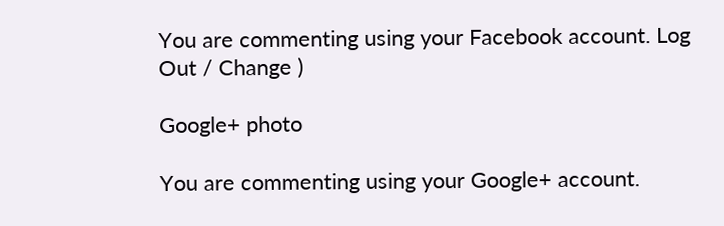You are commenting using your Facebook account. Log Out / Change )

Google+ photo

You are commenting using your Google+ account.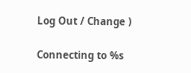Log Out / Change )

Connecting to %s